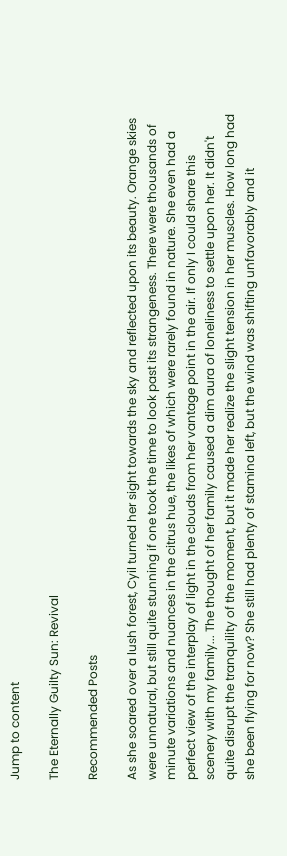Jump to content

The Eternally Guilty Sun: Revival

Recommended Posts

As she soared over a lush forest, Cyil turned her sight towards the sky and reflected upon its beauty. Orange skies were unnatural, but still quite stunning if one took the time to look past its strangeness. There were thousands of minute variations and nuances in the citrus hue, the likes of which were rarely found in nature. She even had a perfect view of the interplay of light in the clouds from her vantage point in the air. If only I could share this scenery with my family... The thought of her family caused a dim aura of loneliness to settle upon her. It didn't quite disrupt the tranquility of the moment, but it made her realize the slight tension in her muscles. How long had she been flying for now? She still had plenty of stamina left, but the wind was shifting unfavorably and it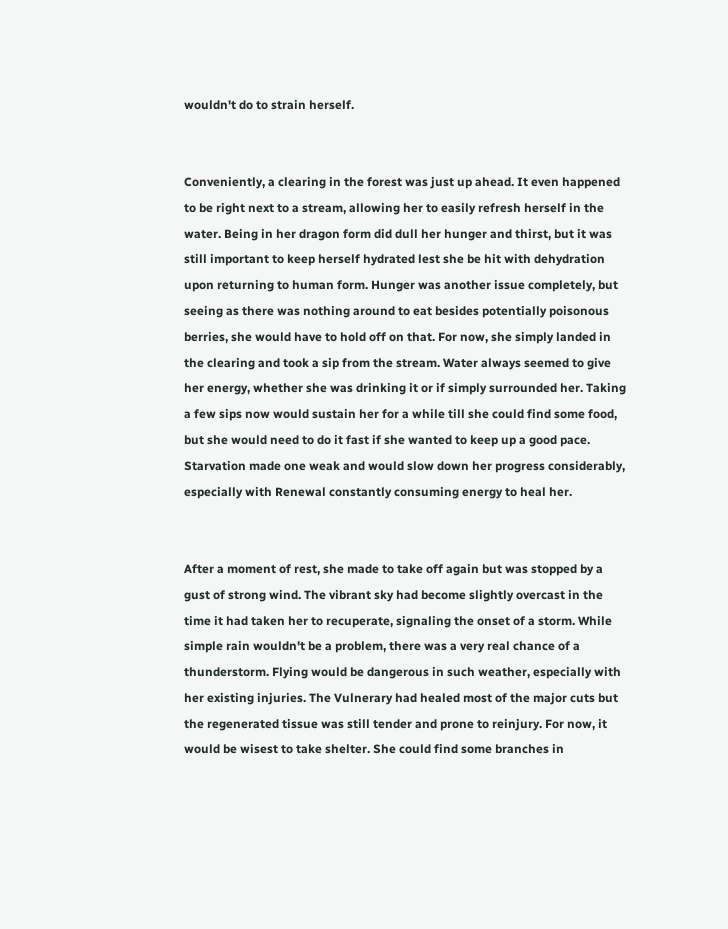wouldn't do to strain herself.


Conveniently, a clearing in the forest was just up ahead. It even happened to be right next to a stream, allowing her to easily refresh herself in the water. Being in her dragon form did dull her hunger and thirst, but it was still important to keep herself hydrated lest she be hit with dehydration upon returning to human form. Hunger was another issue completely, but seeing as there was nothing around to eat besides potentially poisonous berries, she would have to hold off on that. For now, she simply landed in the clearing and took a sip from the stream. Water always seemed to give her energy, whether she was drinking it or if simply surrounded her. Taking a few sips now would sustain her for a while till she could find some food, but she would need to do it fast if she wanted to keep up a good pace. Starvation made one weak and would slow down her progress considerably, especially with Renewal constantly consuming energy to heal her.


After a moment of rest, she made to take off again but was stopped by a gust of strong wind. The vibrant sky had become slightly overcast in the time it had taken her to recuperate, signaling the onset of a storm. While simple rain wouldn't be a problem, there was a very real chance of a thunderstorm. Flying would be dangerous in such weather, especially with her existing injuries. The Vulnerary had healed most of the major cuts but the regenerated tissue was still tender and prone to reinjury. For now, it would be wisest to take shelter. She could find some branches in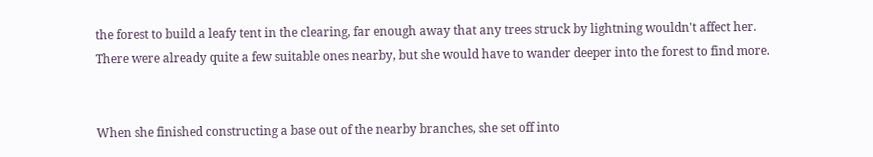the forest to build a leafy tent in the clearing, far enough away that any trees struck by lightning wouldn't affect her. There were already quite a few suitable ones nearby, but she would have to wander deeper into the forest to find more.


When she finished constructing a base out of the nearby branches, she set off into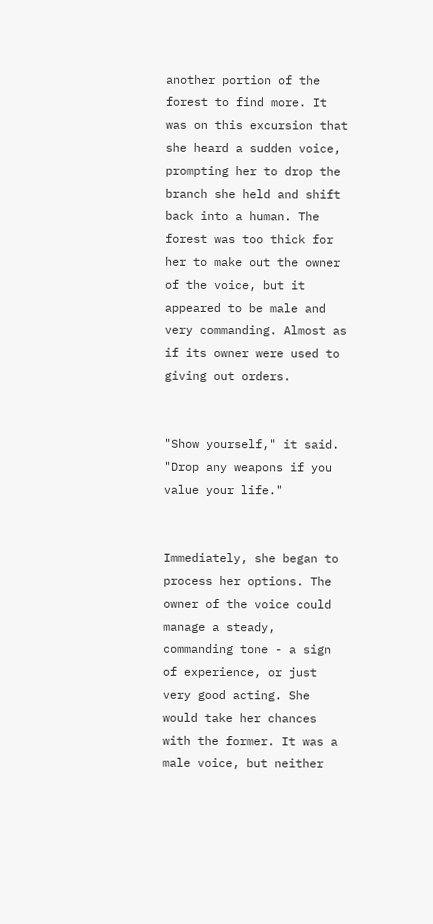another portion of the forest to find more. It was on this excursion that she heard a sudden voice, prompting her to drop the branch she held and shift back into a human. The forest was too thick for her to make out the owner of the voice, but it appeared to be male and very commanding. Almost as if its owner were used to giving out orders.


"Show yourself," it said. "Drop any weapons if you value your life."


Immediately, she began to process her options. The owner of the voice could manage a steady, commanding tone - a sign of experience, or just very good acting. She would take her chances with the former. It was a male voice, but neither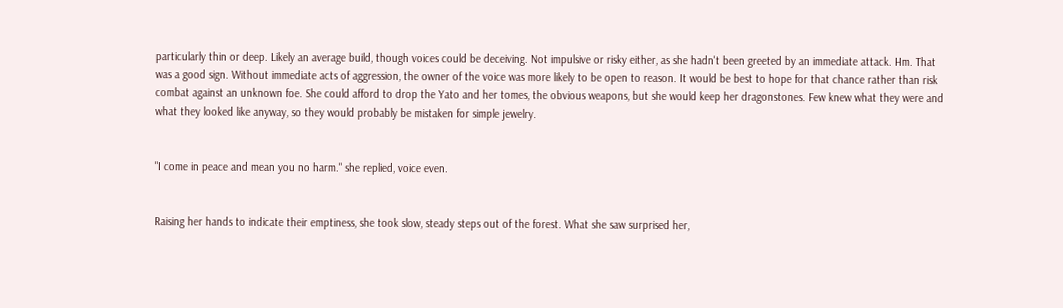particularly thin or deep. Likely an average build, though voices could be deceiving. Not impulsive or risky either, as she hadn't been greeted by an immediate attack. Hm. That was a good sign. Without immediate acts of aggression, the owner of the voice was more likely to be open to reason. It would be best to hope for that chance rather than risk combat against an unknown foe. She could afford to drop the Yato and her tomes, the obvious weapons, but she would keep her dragonstones. Few knew what they were and what they looked like anyway, so they would probably be mistaken for simple jewelry.


"I come in peace and mean you no harm." she replied, voice even.


Raising her hands to indicate their emptiness, she took slow, steady steps out of the forest. What she saw surprised her,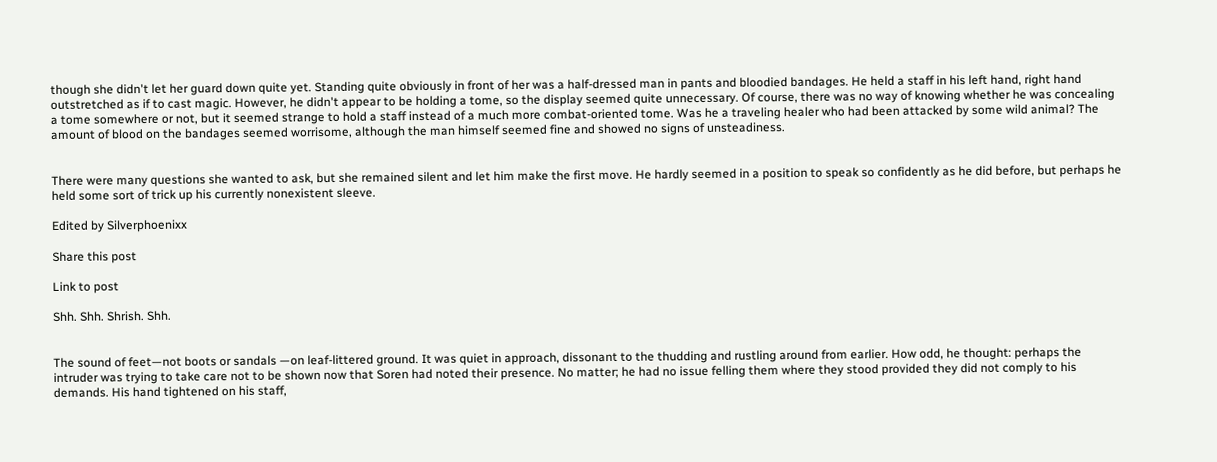though she didn't let her guard down quite yet. Standing quite obviously in front of her was a half-dressed man in pants and bloodied bandages. He held a staff in his left hand, right hand outstretched as if to cast magic. However, he didn't appear to be holding a tome, so the display seemed quite unnecessary. Of course, there was no way of knowing whether he was concealing a tome somewhere or not, but it seemed strange to hold a staff instead of a much more combat-oriented tome. Was he a traveling healer who had been attacked by some wild animal? The amount of blood on the bandages seemed worrisome, although the man himself seemed fine and showed no signs of unsteadiness.


There were many questions she wanted to ask, but she remained silent and let him make the first move. He hardly seemed in a position to speak so confidently as he did before, but perhaps he held some sort of trick up his currently nonexistent sleeve.

Edited by Silverphoenixx

Share this post

Link to post

Shh. Shh. Shrish. Shh.


The sound of feet—not boots or sandals —on leaf-littered ground. It was quiet in approach, dissonant to the thudding and rustling around from earlier. How odd, he thought: perhaps the intruder was trying to take care not to be shown now that Soren had noted their presence. No matter; he had no issue felling them where they stood provided they did not comply to his demands. His hand tightened on his staff,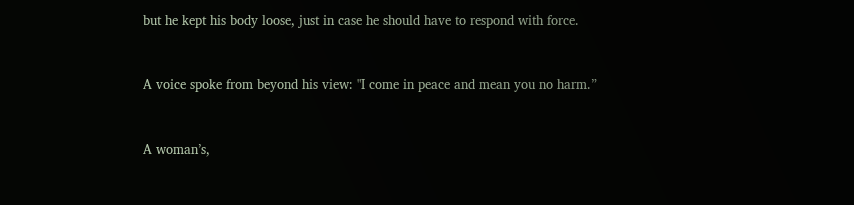but he kept his body loose, just in case he should have to respond with force.


A voice spoke from beyond his view: "I come in peace and mean you no harm.”


A woman’s,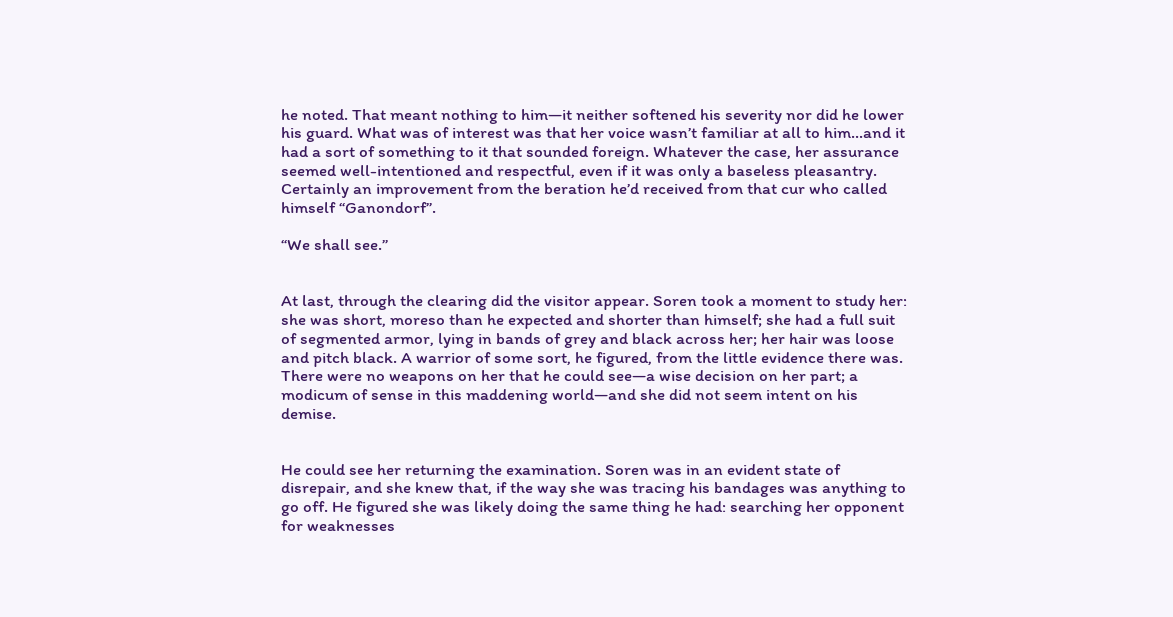he noted. That meant nothing to him—it neither softened his severity nor did he lower his guard. What was of interest was that her voice wasn’t familiar at all to him...and it had a sort of something to it that sounded foreign. Whatever the case, her assurance seemed well-intentioned and respectful, even if it was only a baseless pleasantry. Certainly an improvement from the beration he’d received from that cur who called himself “Ganondorf”.

“We shall see.”


At last, through the clearing did the visitor appear. Soren took a moment to study her: she was short, moreso than he expected and shorter than himself; she had a full suit of segmented armor, lying in bands of grey and black across her; her hair was loose and pitch black. A warrior of some sort, he figured, from the little evidence there was. There were no weapons on her that he could see—a wise decision on her part; a modicum of sense in this maddening world—and she did not seem intent on his demise.


He could see her returning the examination. Soren was in an evident state of disrepair, and she knew that, if the way she was tracing his bandages was anything to go off. He figured she was likely doing the same thing he had: searching her opponent for weaknesses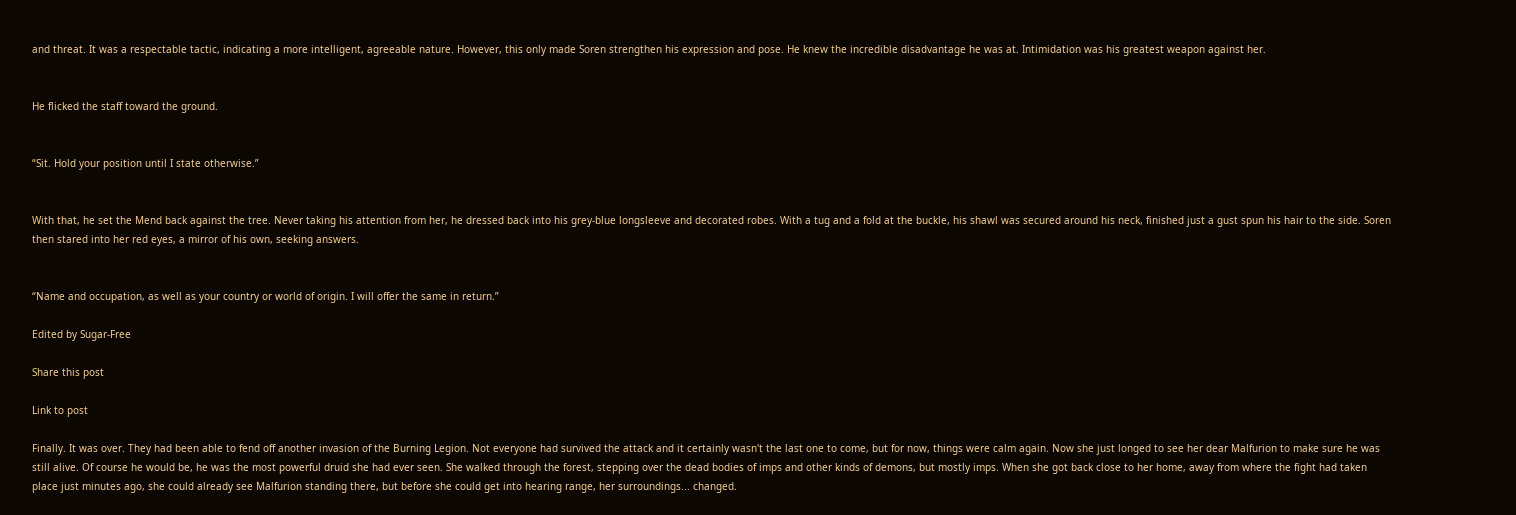and threat. It was a respectable tactic, indicating a more intelligent, agreeable nature. However, this only made Soren strengthen his expression and pose. He knew the incredible disadvantage he was at. Intimidation was his greatest weapon against her.


He flicked the staff toward the ground.


“Sit. Hold your position until I state otherwise.”


With that, he set the Mend back against the tree. Never taking his attention from her, he dressed back into his grey-blue longsleeve and decorated robes. With a tug and a fold at the buckle, his shawl was secured around his neck, finished just a gust spun his hair to the side. Soren then stared into her red eyes, a mirror of his own, seeking answers.


“Name and occupation, as well as your country or world of origin. I will offer the same in return.”

Edited by Sugar-Free

Share this post

Link to post

Finally. It was over. They had been able to fend off another invasion of the Burning Legion. Not everyone had survived the attack and it certainly wasn't the last one to come, but for now, things were calm again. Now she just longed to see her dear Malfurion to make sure he was still alive. Of course he would be, he was the most powerful druid she had ever seen. She walked through the forest, stepping over the dead bodies of imps and other kinds of demons, but mostly imps. When she got back close to her home, away from where the fight had taken place just minutes ago, she could already see Malfurion standing there, but before she could get into hearing range, her surroundings... changed.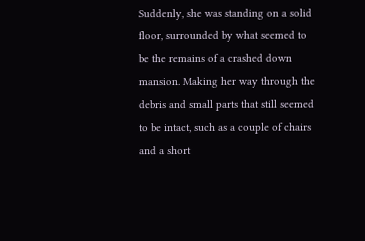Suddenly, she was standing on a solid floor, surrounded by what seemed to be the remains of a crashed down mansion. Making her way through the debris and small parts that still seemed to be intact, such as a couple of chairs and a short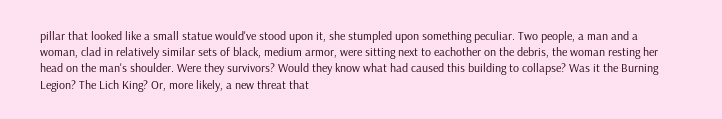pillar that looked like a small statue would've stood upon it, she stumpled upon something peculiar. Two people, a man and a woman, clad in relatively similar sets of black, medium armor, were sitting next to eachother on the debris, the woman resting her head on the man's shoulder. Were they survivors? Would they know what had caused this building to collapse? Was it the Burning Legion? The Lich King? Or, more likely, a new threat that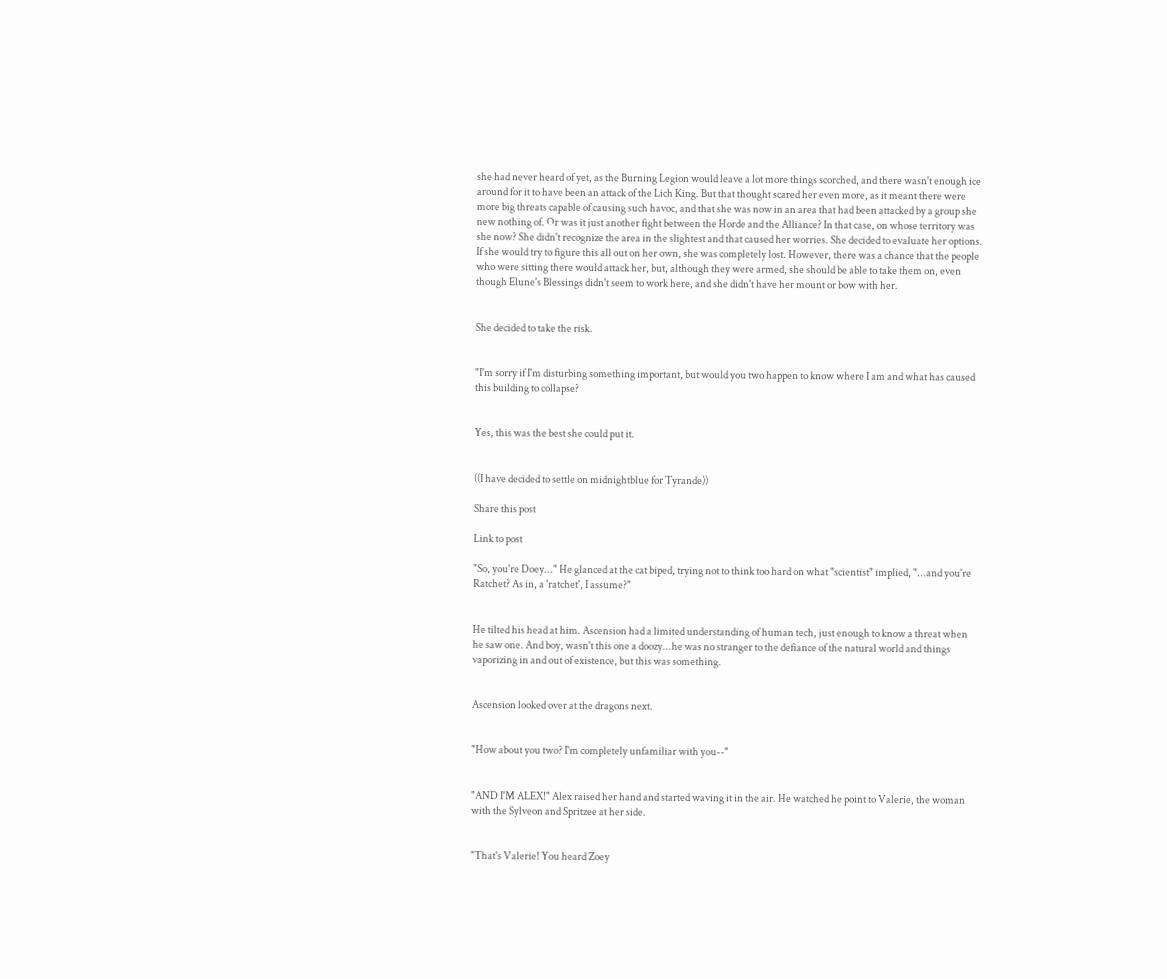she had never heard of yet, as the Burning Legion would leave a lot more things scorched, and there wasn't enough ice around for it to have been an attack of the Lich King. But that thought scared her even more, as it meant there were more big threats capable of causing such havoc, and that she was now in an area that had been attacked by a group she new nothing of. Or was it just another fight between the Horde and the Alliance? In that case, on whose territory was she now? She didn't recognize the area in the slightest and that caused her worries. She decided to evaluate her options. If she would try to figure this all out on her own, she was completely lost. However, there was a chance that the people who were sitting there would attack her, but, although they were armed, she should be able to take them on, even though Elune's Blessings didn't seem to work here, and she didn't have her mount or bow with her.


She decided to take the risk.


"I'm sorry if I'm disturbing something important, but would you two happen to know where I am and what has caused this building to collapse?


Yes, this was the best she could put it.


((I have decided to settle on midnightblue for Tyrande))

Share this post

Link to post

"So, you're Doey..." He glanced at the cat biped, trying not to think too hard on what "scientist" implied, "...and you're Ratchet? As in, a 'ratchet', I assume?"


He tilted his head at him. Ascension had a limited understanding of human tech, just enough to know a threat when he saw one. And boy, wasn't this one a doozy...he was no stranger to the defiance of the natural world and things vaporizing in and out of existence, but this was something.


Ascension looked over at the dragons next.


"How about you two? I'm completely unfamiliar with you--"


"AND I'M ALEX!" Alex raised her hand and started waving it in the air. He watched he point to Valerie, the woman with the Sylveon and Spritzee at her side.


"That's Valerie! You heard Zoey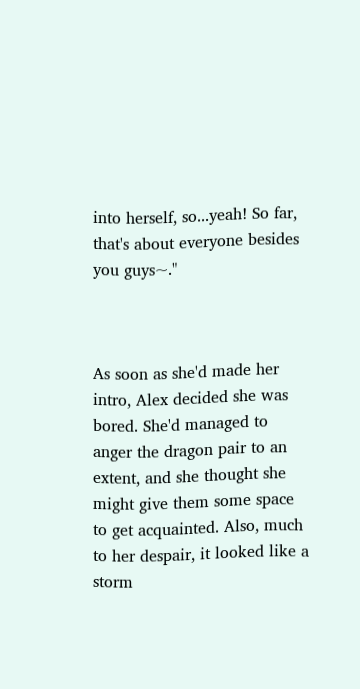into herself, so...yeah! So far, that's about everyone besides you guys~."



As soon as she'd made her intro, Alex decided she was bored. She'd managed to anger the dragon pair to an extent, and she thought she might give them some space to get acquainted. Also, much to her despair, it looked like a storm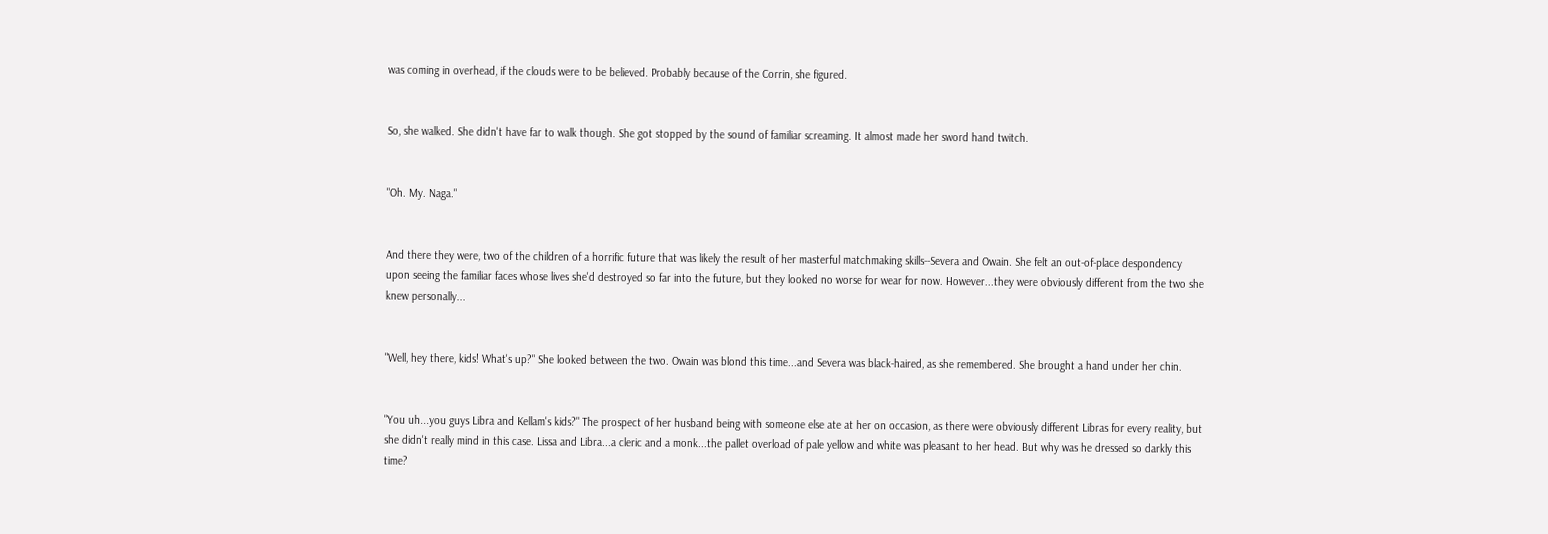was coming in overhead, if the clouds were to be believed. Probably because of the Corrin, she figured.


So, she walked. She didn't have far to walk though. She got stopped by the sound of familiar screaming. It almost made her sword hand twitch.


"Oh. My. Naga."


And there they were, two of the children of a horrific future that was likely the result of her masterful matchmaking skills--Severa and Owain. She felt an out-of-place despondency upon seeing the familiar faces whose lives she'd destroyed so far into the future, but they looked no worse for wear for now. However...they were obviously different from the two she knew personally...


"Well, hey there, kids! What's up?" She looked between the two. Owain was blond this time...and Severa was black-haired, as she remembered. She brought a hand under her chin.


"You uh...you guys Libra and Kellam's kids?" The prospect of her husband being with someone else ate at her on occasion, as there were obviously different Libras for every reality, but she didn't really mind in this case. Lissa and Libra...a cleric and a monk...the pallet overload of pale yellow and white was pleasant to her head. But why was he dressed so darkly this time?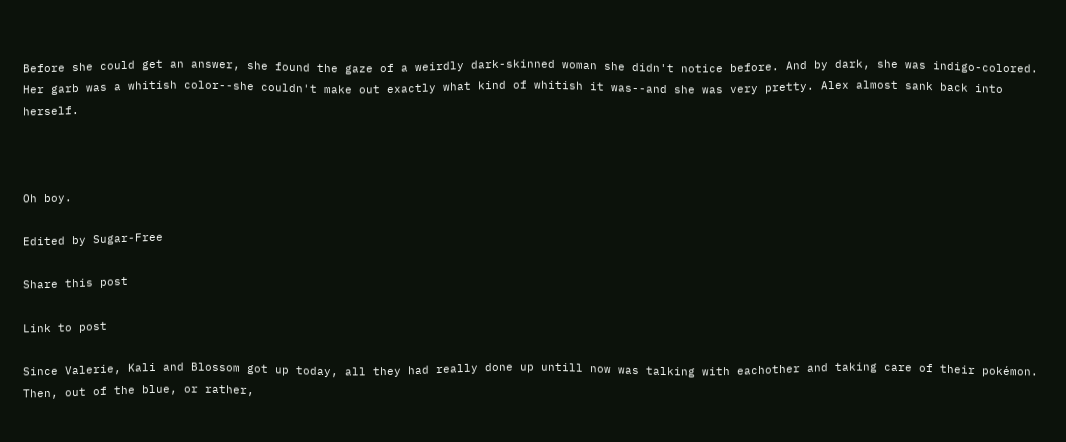Before she could get an answer, she found the gaze of a weirdly dark-skinned woman she didn't notice before. And by dark, she was indigo-colored. Her garb was a whitish color--she couldn't make out exactly what kind of whitish it was--and she was very pretty. Alex almost sank back into herself.



Oh boy.

Edited by Sugar-Free

Share this post

Link to post

Since Valerie, Kali and Blossom got up today, all they had really done up untill now was talking with eachother and taking care of their pokémon. Then, out of the blue, or rather,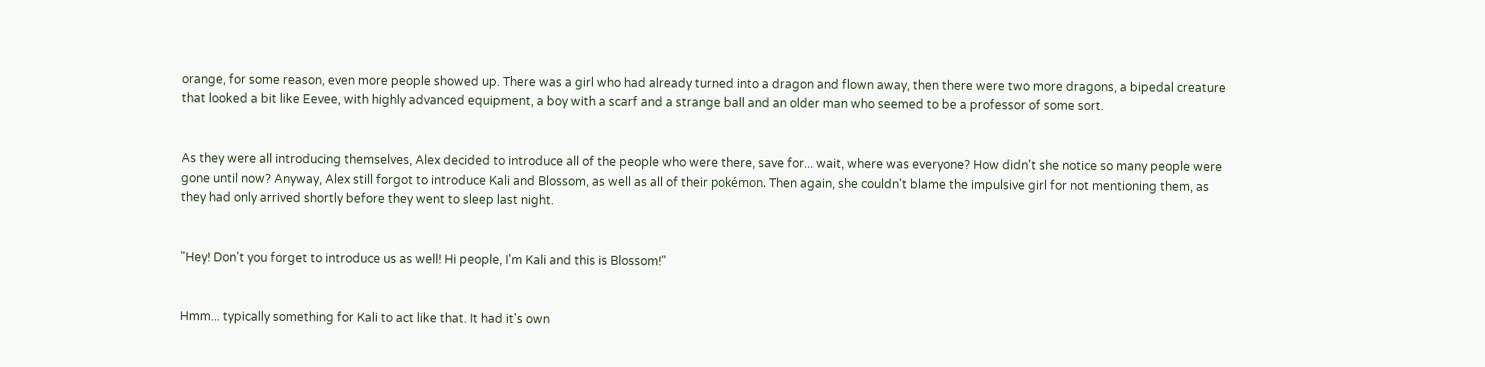orange, for some reason, even more people showed up. There was a girl who had already turned into a dragon and flown away, then there were two more dragons, a bipedal creature that looked a bit like Eevee, with highly advanced equipment, a boy with a scarf and a strange ball and an older man who seemed to be a professor of some sort.


As they were all introducing themselves, Alex decided to introduce all of the people who were there, save for... wait, where was everyone? How didn't she notice so many people were gone until now? Anyway, Alex still forgot to introduce Kali and Blossom, as well as all of their pokémon. Then again, she couldn't blame the impulsive girl for not mentioning them, as they had only arrived shortly before they went to sleep last night.


"Hey! Don't you forget to introduce us as well! Hi people, I'm Kali and this is Blossom!"


Hmm... typically something for Kali to act like that. It had it's own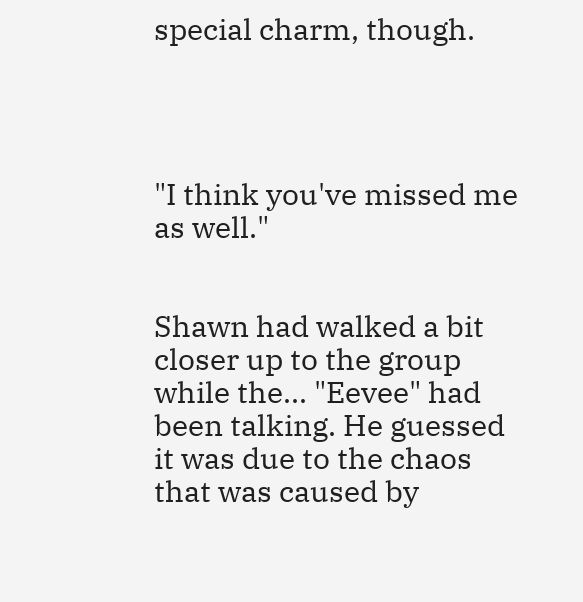special charm, though.




"I think you've missed me as well."


Shawn had walked a bit closer up to the group while the... "Eevee" had been talking. He guessed it was due to the chaos that was caused by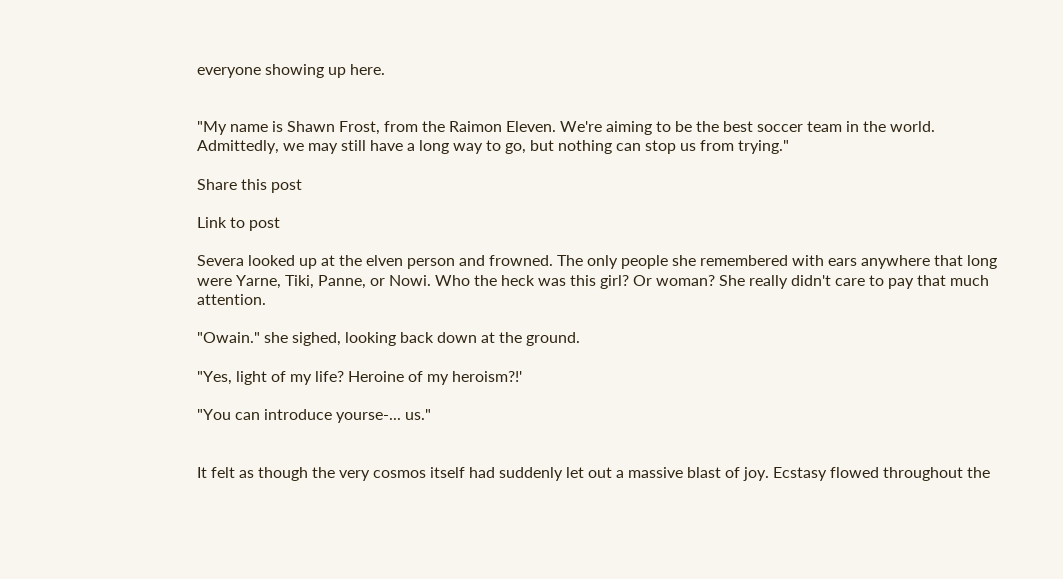everyone showing up here.


"My name is Shawn Frost, from the Raimon Eleven. We're aiming to be the best soccer team in the world. Admittedly, we may still have a long way to go, but nothing can stop us from trying."

Share this post

Link to post

Severa looked up at the elven person and frowned. The only people she remembered with ears anywhere that long were Yarne, Tiki, Panne, or Nowi. Who the heck was this girl? Or woman? She really didn't care to pay that much attention.

"Owain." she sighed, looking back down at the ground.

"Yes, light of my life? Heroine of my heroism?!'

"You can introduce yourse-... us."


It felt as though the very cosmos itself had suddenly let out a massive blast of joy. Ecstasy flowed throughout the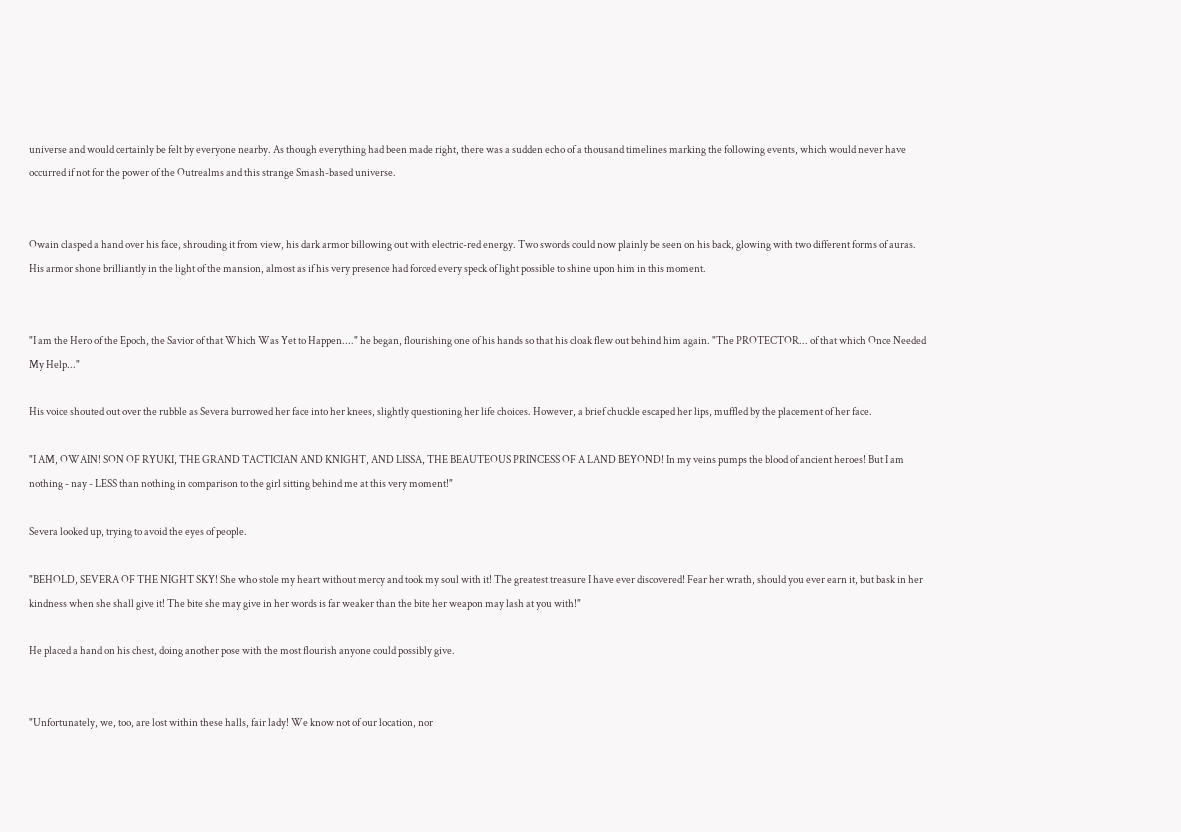universe and would certainly be felt by everyone nearby. As though everything had been made right, there was a sudden echo of a thousand timelines marking the following events, which would never have occurred if not for the power of the Outrealms and this strange Smash-based universe.


Owain clasped a hand over his face, shrouding it from view, his dark armor billowing out with electric-red energy. Two swords could now plainly be seen on his back, glowing with two different forms of auras. His armor shone brilliantly in the light of the mansion, almost as if his very presence had forced every speck of light possible to shine upon him in this moment.


"I am the Hero of the Epoch, the Savior of that Which Was Yet to Happen...." he began, flourishing one of his hands so that his cloak flew out behind him again. "The PROTECTOR... of that which Once Needed My Help..."

His voice shouted out over the rubble as Severa burrowed her face into her knees, slightly questioning her life choices. However, a brief chuckle escaped her lips, muffled by the placement of her face.

"I AM, OWAIN! SON OF RYUKI, THE GRAND TACTICIAN AND KNIGHT, AND LISSA, THE BEAUTEOUS PRINCESS OF A LAND BEYOND! In my veins pumps the blood of ancient heroes! But I am nothing - nay - LESS than nothing in comparison to the girl sitting behind me at this very moment!"

Severa looked up, trying to avoid the eyes of people.

"BEHOLD, SEVERA OF THE NIGHT SKY! She who stole my heart without mercy and took my soul with it! The greatest treasure I have ever discovered! Fear her wrath, should you ever earn it, but bask in her kindness when she shall give it! The bite she may give in her words is far weaker than the bite her weapon may lash at you with!"

He placed a hand on his chest, doing another pose with the most flourish anyone could possibly give.


"Unfortunately, we, too, are lost within these halls, fair lady! We know not of our location, nor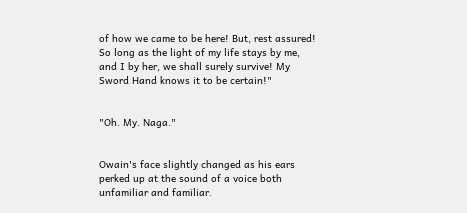of how we came to be here! But, rest assured! So long as the light of my life stays by me, and I by her, we shall surely survive! My Sword Hand knows it to be certain!"


"Oh. My. Naga."


Owain's face slightly changed as his ears perked up at the sound of a voice both unfamiliar and familiar.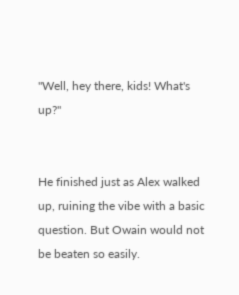"Well, hey there, kids! What's up?"


He finished just as Alex walked up, ruining the vibe with a basic question. But Owain would not be beaten so easily.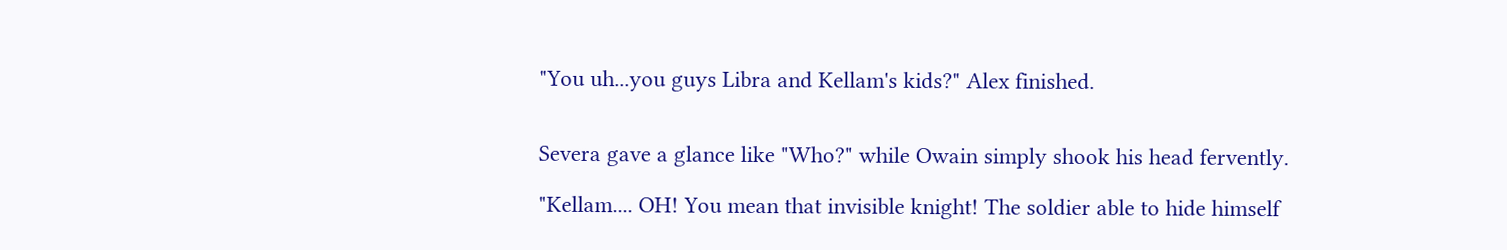"You uh...you guys Libra and Kellam's kids?" Alex finished.


Severa gave a glance like "Who?" while Owain simply shook his head fervently.

"Kellam.... OH! You mean that invisible knight! The soldier able to hide himself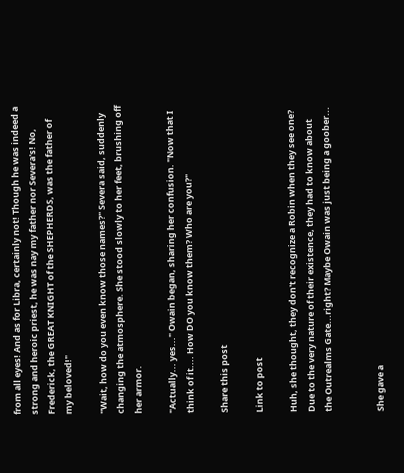from all eyes! And as for Libra, certainly not! Though he was indeed a strong and heroic priest, he was nay my father nor Severa's! No, Frederick, the GREAT KNIGHT of the SHEPHERDS, was the father of my beloved!"

"Wait, how do you even know those names?" Severa said, suddenly changing the atmosphere. She stood slowly to her feet, brushing off her armor.

"Actually... yes..." Owain began, sharing her confusion. "Now that I think of it.... How DO you know them? Who are you?"

Share this post

Link to post

Huh, she thought, they don't recognize a Robin when they see one? Due to the very nature of their existence, they had to know about the Outrealms Gate...right? Maybe Owain was just being a goober...


She gave a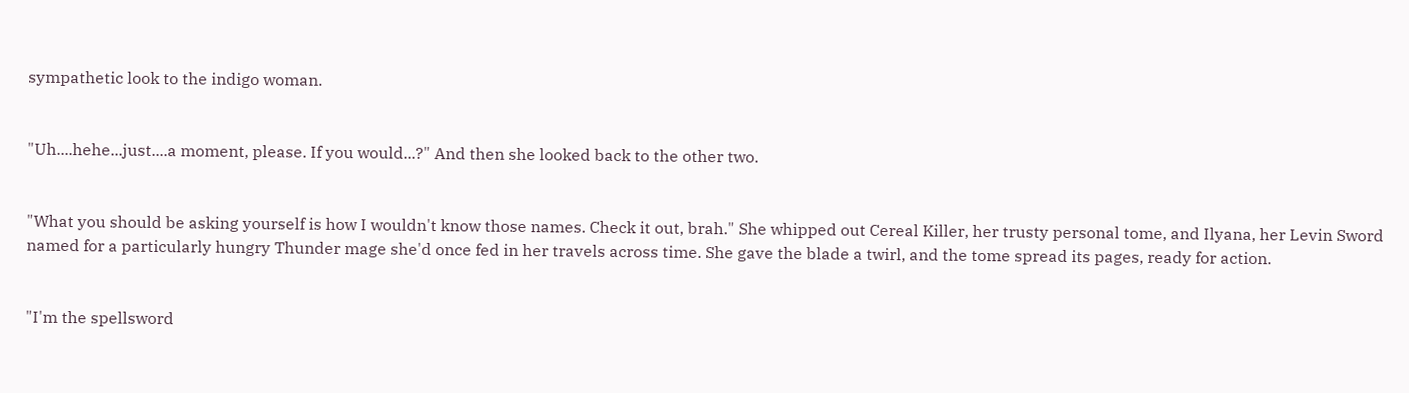sympathetic look to the indigo woman.


"Uh....hehe...just....a moment, please. If you would...?" And then she looked back to the other two.


"What you should be asking yourself is how I wouldn't know those names. Check it out, brah." She whipped out Cereal Killer, her trusty personal tome, and Ilyana, her Levin Sword named for a particularly hungry Thunder mage she'd once fed in her travels across time. She gave the blade a twirl, and the tome spread its pages, ready for action.


"I'm the spellsword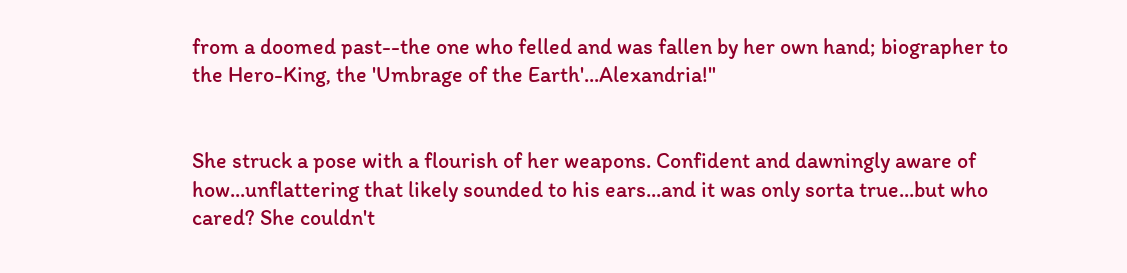from a doomed past--the one who felled and was fallen by her own hand; biographer to the Hero-King, the 'Umbrage of the Earth'...Alexandria!"


She struck a pose with a flourish of her weapons. Confident and dawningly aware of how...unflattering that likely sounded to his ears...and it was only sorta true...but who cared? She couldn't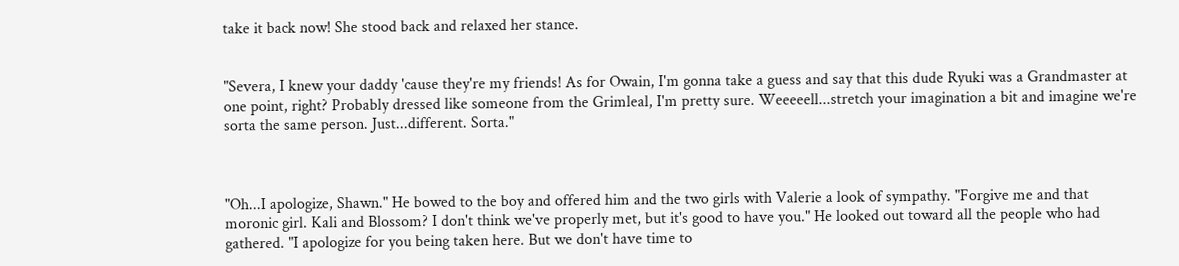take it back now! She stood back and relaxed her stance.


"Severa, I knew your daddy 'cause they're my friends! As for Owain, I'm gonna take a guess and say that this dude Ryuki was a Grandmaster at one point, right? Probably dressed like someone from the Grimleal, I'm pretty sure. Weeeeell...stretch your imagination a bit and imagine we're sorta the same person. Just...different. Sorta."



"Oh...I apologize, Shawn." He bowed to the boy and offered him and the two girls with Valerie a look of sympathy. "Forgive me and that moronic girl. Kali and Blossom? I don't think we've properly met, but it's good to have you." He looked out toward all the people who had gathered. "I apologize for you being taken here. But we don't have time to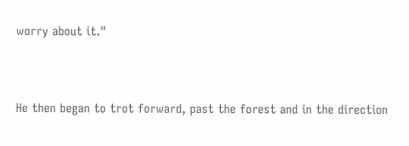worry about it."


He then began to trot forward, past the forest and in the direction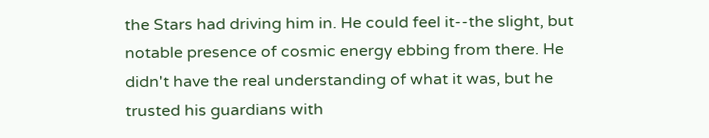the Stars had driving him in. He could feel it--the slight, but notable presence of cosmic energy ebbing from there. He didn't have the real understanding of what it was, but he trusted his guardians with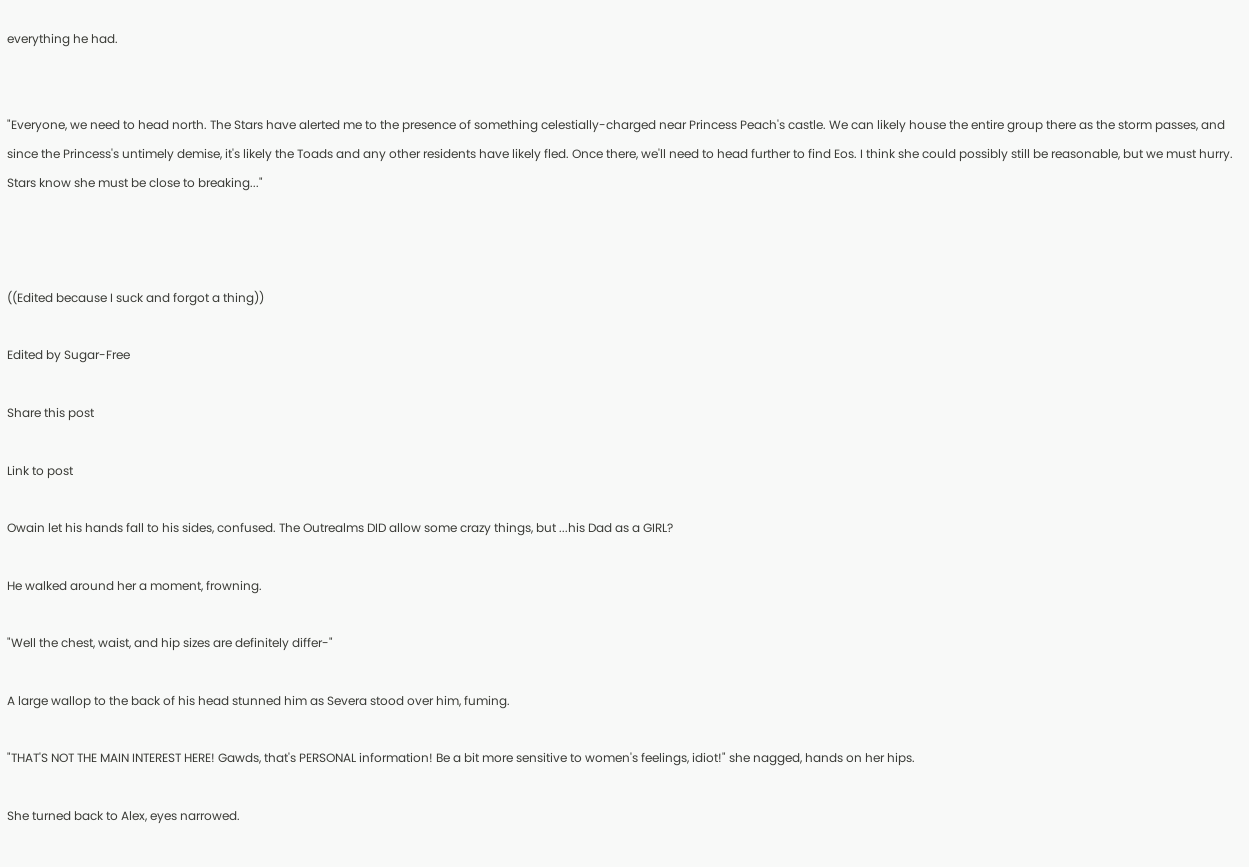everything he had.


"Everyone, we need to head north. The Stars have alerted me to the presence of something celestially-charged near Princess Peach's castle. We can likely house the entire group there as the storm passes, and since the Princess's untimely demise, it's likely the Toads and any other residents have likely fled. Once there, we'll need to head further to find Eos. I think she could possibly still be reasonable, but we must hurry. Stars know she must be close to breaking..."



((Edited because I suck and forgot a thing))

Edited by Sugar-Free

Share this post

Link to post

Owain let his hands fall to his sides, confused. The Outrealms DID allow some crazy things, but ...his Dad as a GIRL?

He walked around her a moment, frowning.

"Well the chest, waist, and hip sizes are definitely differ-"

A large wallop to the back of his head stunned him as Severa stood over him, fuming.

"THAT'S NOT THE MAIN INTEREST HERE! Gawds, that's PERSONAL information! Be a bit more sensitive to women's feelings, idiot!" she nagged, hands on her hips.

She turned back to Alex, eyes narrowed.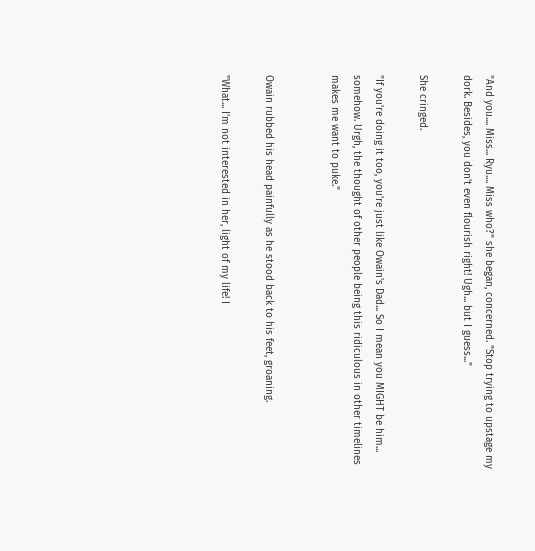"And you.... Miss... Ryu.... Miss who?" she began, concerned. "Stop trying to upstage my dork. Besides, you don't even flourish right! Ugh... but I guess..."

She cringed.

"If you're doing it too, you're just like Owain's Dad... So I mean you MIGHT be him... somehow. Urgh, the thought of other people being this ridiculous in other timelines makes me want to puke."


Owain rubbed his head painfully as he stood back to his feet, groaning.

"What... I'm not interested in her, light of my life! I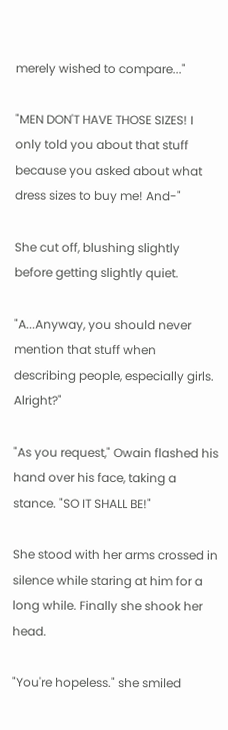merely wished to compare..."

"MEN DON'T HAVE THOSE SIZES! I only told you about that stuff because you asked about what dress sizes to buy me! And-"

She cut off, blushing slightly before getting slightly quiet.

"A...Anyway, you should never mention that stuff when describing people, especially girls. Alright?"

"As you request," Owain flashed his hand over his face, taking a stance. "SO IT SHALL BE!"

She stood with her arms crossed in silence while staring at him for a long while. Finally she shook her head.

"You're hopeless." she smiled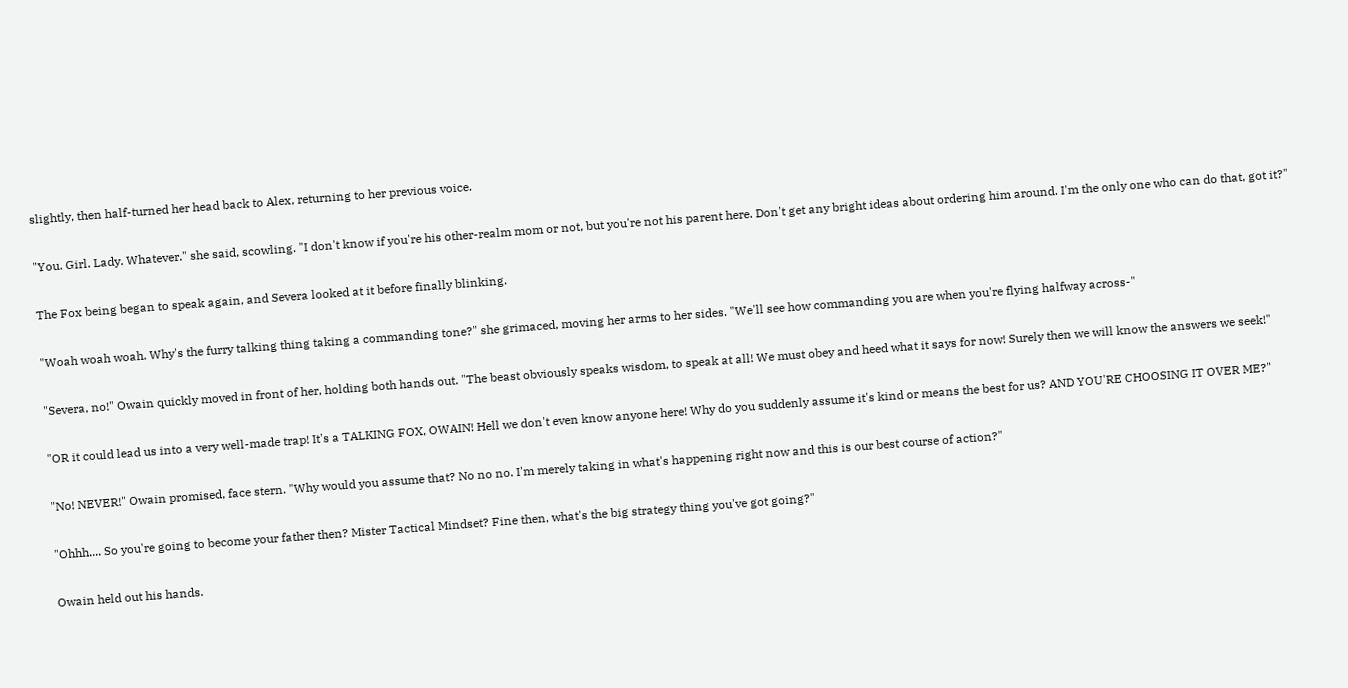slightly, then half-turned her head back to Alex, returning to her previous voice.

"You. Girl. Lady. Whatever." she said, scowling. "I don't know if you're his other-realm mom or not, but you're not his parent here. Don't get any bright ideas about ordering him around. I'm the only one who can do that, got it?"

The Fox being began to speak again, and Severa looked at it before finally blinking.

"Woah woah woah. Why's the furry talking thing taking a commanding tone?" she grimaced, moving her arms to her sides. "We'll see how commanding you are when you're flying halfway across-"

"Severa, no!" Owain quickly moved in front of her, holding both hands out. "The beast obviously speaks wisdom, to speak at all! We must obey and heed what it says for now! Surely then we will know the answers we seek!"

"OR it could lead us into a very well-made trap! It's a TALKING FOX, OWAIN! Hell we don't even know anyone here! Why do you suddenly assume it's kind or means the best for us? AND YOU'RE CHOOSING IT OVER ME?"

"No! NEVER!" Owain promised, face stern. "Why would you assume that? No no no. I'm merely taking in what's happening right now and this is our best course of action?"

"Ohhh.... So you're going to become your father then? Mister Tactical Mindset? Fine then, what's the big strategy thing you've got going?"

Owain held out his hands.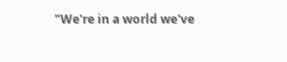"We're in a world we've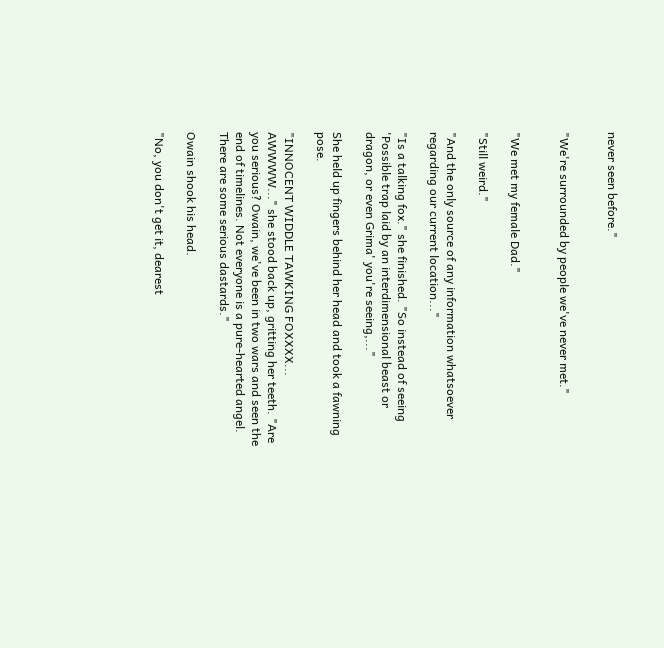never seen before."


"We're surrounded by people we've never met."


"We met my female Dad."

"Still weird."

"And the only source of any information whatsoever regarding our current location..."

"Is a talking fox." she finished. "So instead of seeing 'Possible trap laid by an interdimensional beast or dragon, or even Grima' you're seeing,..."

She held up fingers behind her head and took a fawning pose.

"INNOCENT WIDDLE TAWKING FOXXXX... AWWWW..." she stood back up, gritting her teeth. "Are you serious? Owain, we've been in two wars and seen the end of timelines. Not everyone is a pure-hearted angel. There are some serious dastards."

Owain shook his head.

"No, you don't get it, dearest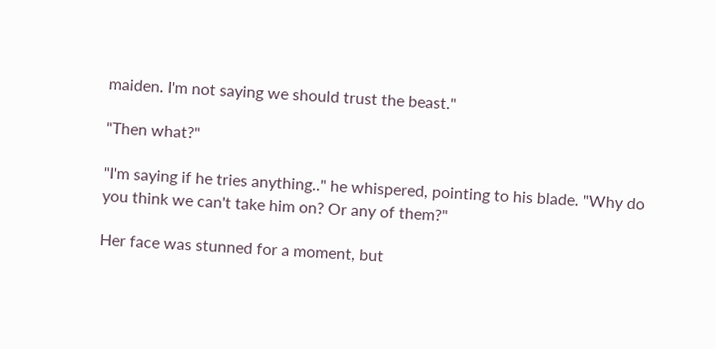maiden. I'm not saying we should trust the beast."

"Then what?"

"I'm saying if he tries anything.." he whispered, pointing to his blade. "Why do you think we can't take him on? Or any of them?"

Her face was stunned for a moment, but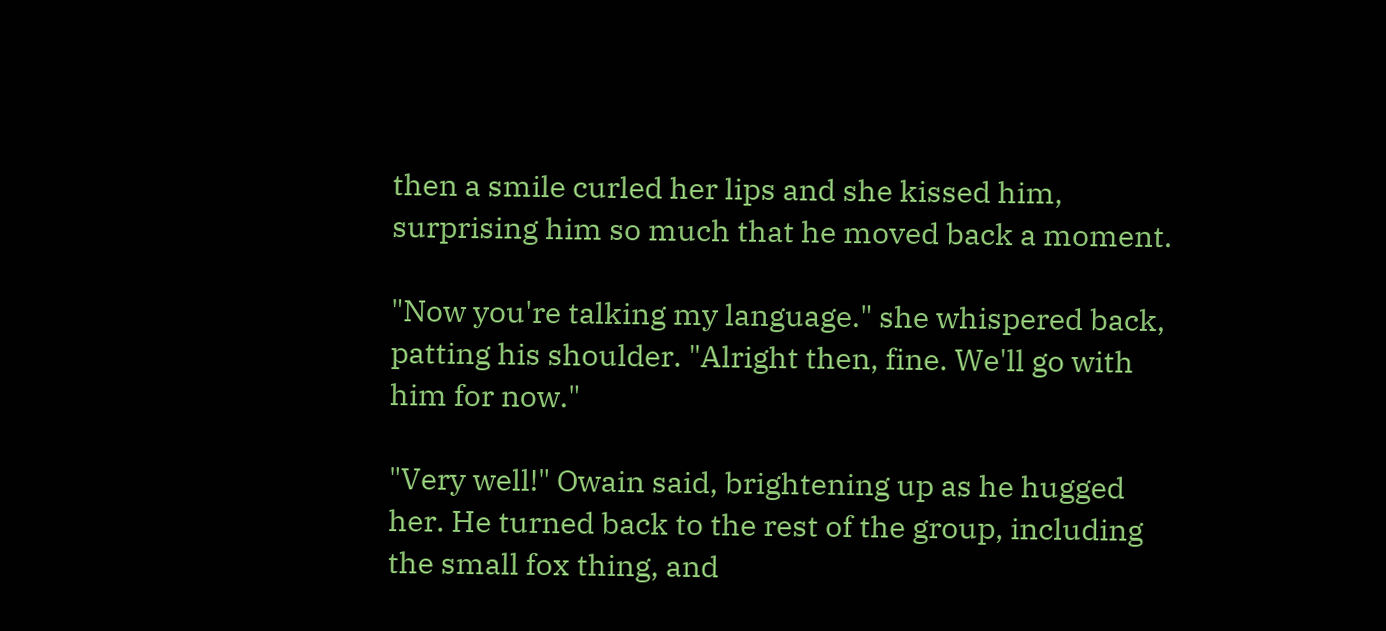then a smile curled her lips and she kissed him, surprising him so much that he moved back a moment.

"Now you're talking my language." she whispered back, patting his shoulder. "Alright then, fine. We'll go with him for now."

"Very well!" Owain said, brightening up as he hugged her. He turned back to the rest of the group, including the small fox thing, and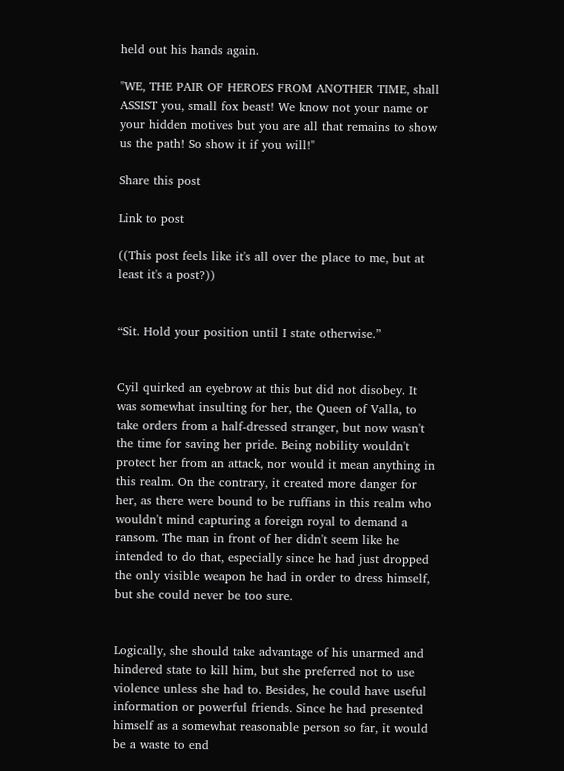held out his hands again.

"WE, THE PAIR OF HEROES FROM ANOTHER TIME, shall ASSIST you, small fox beast! We know not your name or your hidden motives but you are all that remains to show us the path! So show it if you will!"

Share this post

Link to post

((This post feels like it's all over the place to me, but at least it's a post?))


“Sit. Hold your position until I state otherwise.”


Cyil quirked an eyebrow at this but did not disobey. It was somewhat insulting for her, the Queen of Valla, to take orders from a half-dressed stranger, but now wasn't the time for saving her pride. Being nobility wouldn't protect her from an attack, nor would it mean anything in this realm. On the contrary, it created more danger for her, as there were bound to be ruffians in this realm who wouldn't mind capturing a foreign royal to demand a ransom. The man in front of her didn't seem like he intended to do that, especially since he had just dropped the only visible weapon he had in order to dress himself, but she could never be too sure.


Logically, she should take advantage of his unarmed and hindered state to kill him, but she preferred not to use violence unless she had to. Besides, he could have useful information or powerful friends. Since he had presented himself as a somewhat reasonable person so far, it would be a waste to end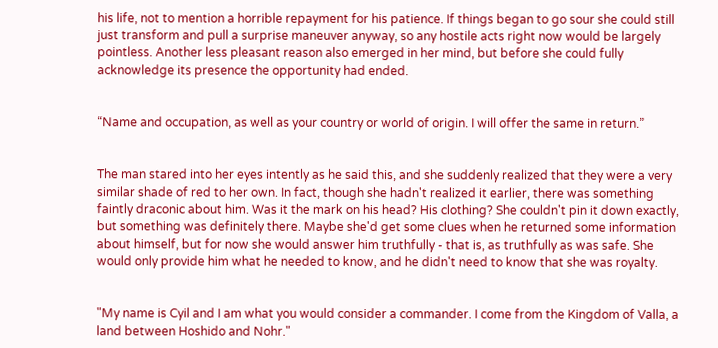his life, not to mention a horrible repayment for his patience. If things began to go sour she could still just transform and pull a surprise maneuver anyway, so any hostile acts right now would be largely pointless. Another less pleasant reason also emerged in her mind, but before she could fully acknowledge its presence the opportunity had ended.


“Name and occupation, as well as your country or world of origin. I will offer the same in return.”


The man stared into her eyes intently as he said this, and she suddenly realized that they were a very similar shade of red to her own. In fact, though she hadn't realized it earlier, there was something faintly draconic about him. Was it the mark on his head? His clothing? She couldn't pin it down exactly, but something was definitely there. Maybe she'd get some clues when he returned some information about himself, but for now she would answer him truthfully - that is, as truthfully as was safe. She would only provide him what he needed to know, and he didn't need to know that she was royalty.


"My name is Cyil and I am what you would consider a commander. I come from the Kingdom of Valla, a land between Hoshido and Nohr."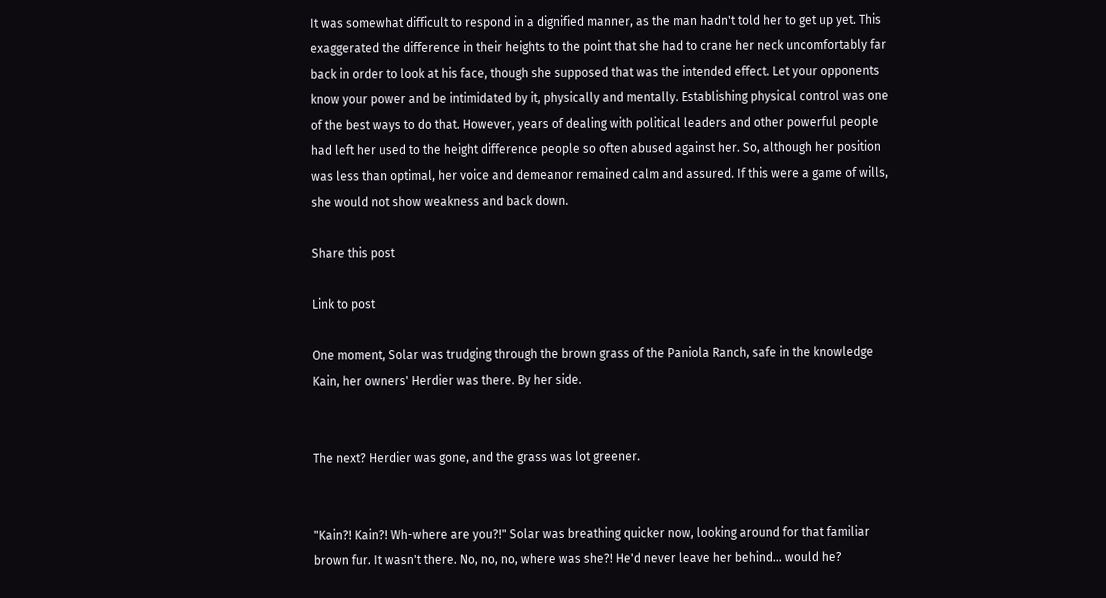It was somewhat difficult to respond in a dignified manner, as the man hadn't told her to get up yet. This exaggerated the difference in their heights to the point that she had to crane her neck uncomfortably far back in order to look at his face, though she supposed that was the intended effect. Let your opponents know your power and be intimidated by it, physically and mentally. Establishing physical control was one of the best ways to do that. However, years of dealing with political leaders and other powerful people had left her used to the height difference people so often abused against her. So, although her position was less than optimal, her voice and demeanor remained calm and assured. If this were a game of wills, she would not show weakness and back down.

Share this post

Link to post

One moment, Solar was trudging through the brown grass of the Paniola Ranch, safe in the knowledge Kain, her owners' Herdier was there. By her side.


The next? Herdier was gone, and the grass was lot greener.


"Kain?! Kain?! Wh-where are you?!" Solar was breathing quicker now, looking around for that familiar brown fur. It wasn't there. No, no, no, where was she?! He'd never leave her behind... would he?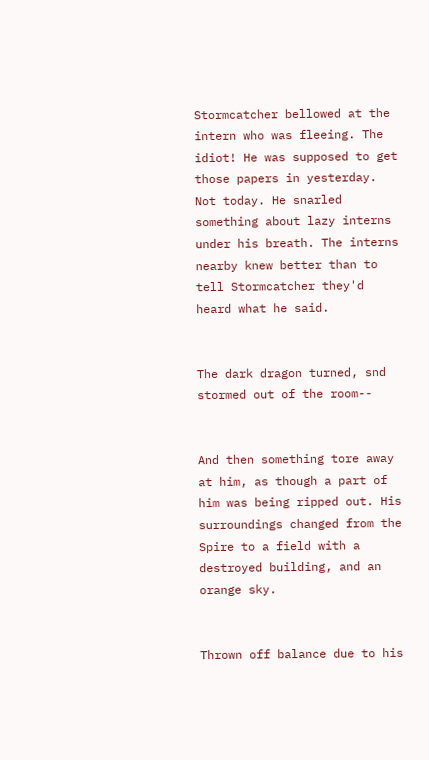Stormcatcher bellowed at the intern who was fleeing. The idiot! He was supposed to get those papers in yesterday. Not today. He snarled something about lazy interns under his breath. The interns nearby knew better than to tell Stormcatcher they'd heard what he said.


The dark dragon turned, snd stormed out of the room--


And then something tore away at him, as though a part of him was being ripped out. His surroundings changed from the Spire to a field with a destroyed building, and an orange sky.


Thrown off balance due to his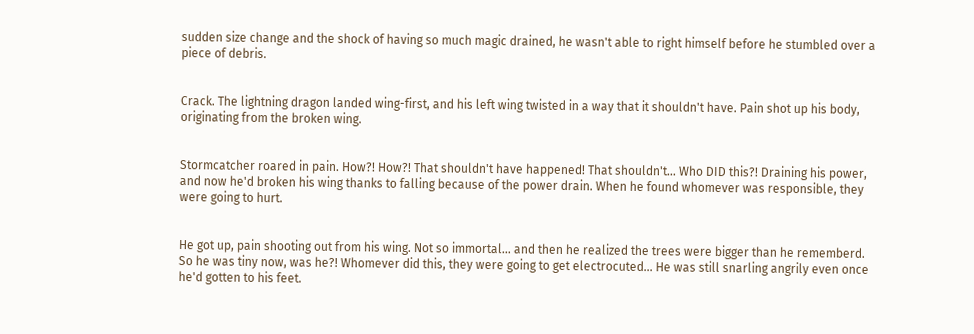sudden size change and the shock of having so much magic drained, he wasn't able to right himself before he stumbled over a piece of debris.


Crack. The lightning dragon landed wing-first, and his left wing twisted in a way that it shouldn't have. Pain shot up his body, originating from the broken wing.


Stormcatcher roared in pain. How?! How?! That shouldn't have happened! That shouldn't... Who DID this?! Draining his power, and now he'd broken his wing thanks to falling because of the power drain. When he found whomever was responsible, they were going to hurt.


He got up, pain shooting out from his wing. Not so immortal... and then he realized the trees were bigger than he rememberd. So he was tiny now, was he?! Whomever did this, they were going to get electrocuted... He was still snarling angrily even once he'd gotten to his feet.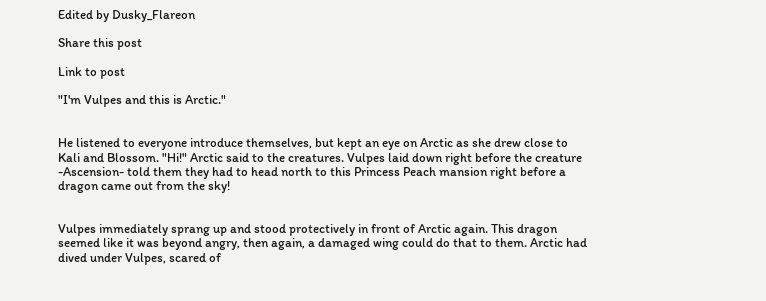Edited by Dusky_Flareon

Share this post

Link to post

"I'm Vulpes and this is Arctic."


He listened to everyone introduce themselves, but kept an eye on Arctic as she drew close to Kali and Blossom. "Hi!" Arctic said to the creatures. Vulpes laid down right before the creature -Ascension- told them they had to head north to this Princess Peach mansion right before a dragon came out from the sky!


Vulpes immediately sprang up and stood protectively in front of Arctic again. This dragon seemed like it was beyond angry, then again, a damaged wing could do that to them. Arctic had dived under Vulpes, scared of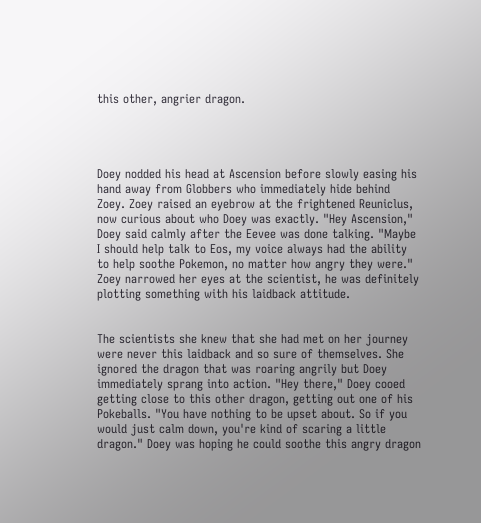this other, angrier dragon.




Doey nodded his head at Ascension before slowly easing his hand away from Globbers who immediately hide behind Zoey. Zoey raised an eyebrow at the frightened Reuniclus, now curious about who Doey was exactly. "Hey Ascension," Doey said calmly after the Eevee was done talking. "Maybe I should help talk to Eos, my voice always had the ability to help soothe Pokemon, no matter how angry they were." Zoey narrowed her eyes at the scientist, he was definitely plotting something with his laidback attitude.


The scientists she knew that she had met on her journey were never this laidback and so sure of themselves. She ignored the dragon that was roaring angrily but Doey immediately sprang into action. "Hey there," Doey cooed getting close to this other dragon, getting out one of his Pokeballs. "You have nothing to be upset about. So if you would just calm down, you're kind of scaring a little dragon." Doey was hoping he could soothe this angry dragon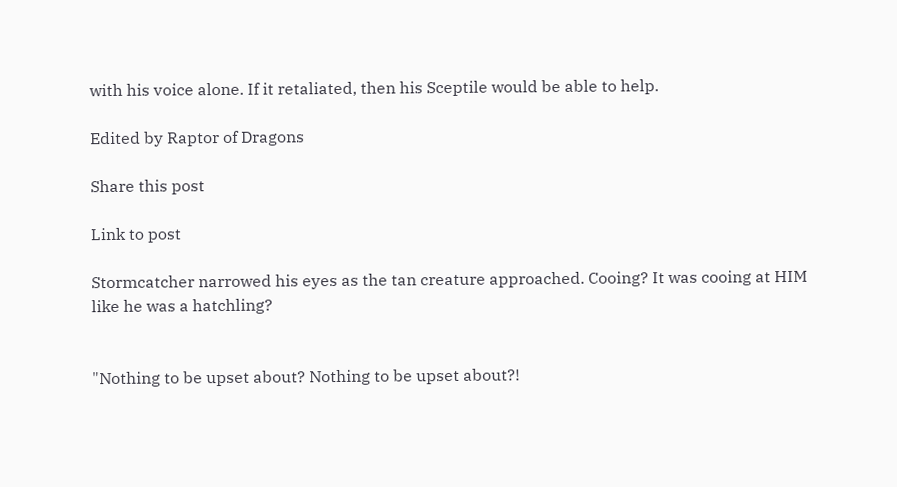with his voice alone. If it retaliated, then his Sceptile would be able to help.

Edited by Raptor of Dragons

Share this post

Link to post

Stormcatcher narrowed his eyes as the tan creature approached. Cooing? It was cooing at HIM like he was a hatchling?


"Nothing to be upset about? Nothing to be upset about?!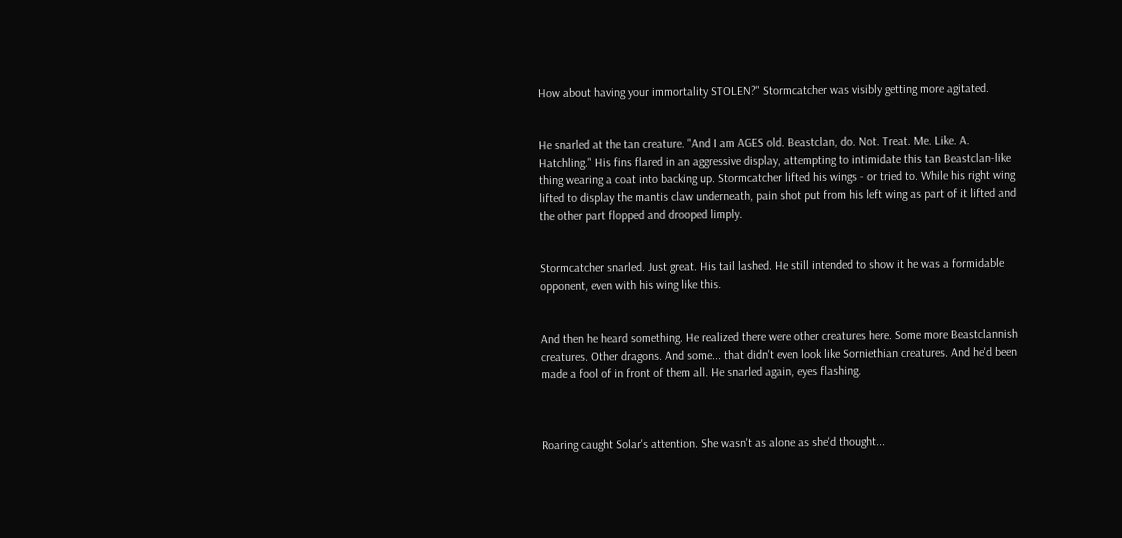How about having your immortality STOLEN?" Stormcatcher was visibly getting more agitated.


He snarled at the tan creature. "And I am AGES old. Beastclan, do. Not. Treat. Me. Like. A. Hatchling." His fins flared in an aggressive display, attempting to intimidate this tan Beastclan-like thing wearing a coat into backing up. Stormcatcher lifted his wings - or tried to. While his right wing lifted to display the mantis claw underneath, pain shot put from his left wing as part of it lifted and the other part flopped and drooped limply.


Stormcatcher snarled. Just great. His tail lashed. He still intended to show it he was a formidable opponent, even with his wing like this.


And then he heard something. He realized there were other creatures here. Some more Beastclannish creatures. Other dragons. And some... that didn't even look like Sorniethian creatures. And he'd been made a fool of in front of them all. He snarled again, eyes flashing.



Roaring caught Solar's attention. She wasn't as alone as she'd thought...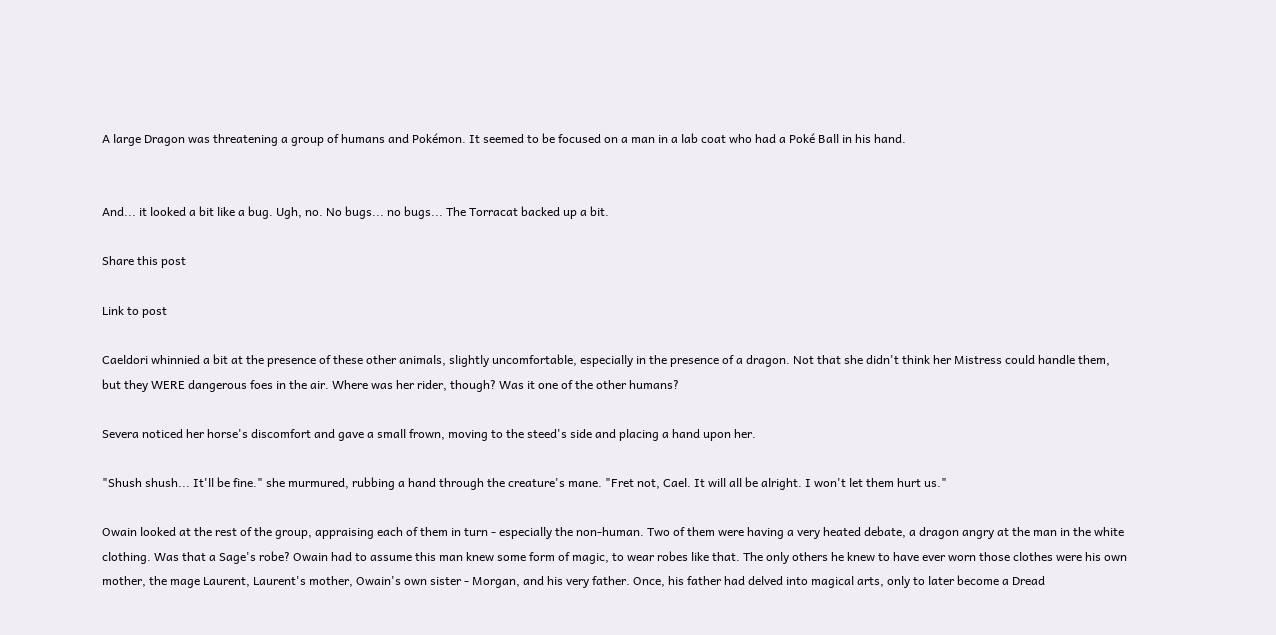A large Dragon was threatening a group of humans and Pokémon. It seemed to be focused on a man in a lab coat who had a Poké Ball in his hand.


And... it looked a bit like a bug. Ugh, no. No bugs... no bugs... The Torracat backed up a bit.

Share this post

Link to post

Caeldori whinnied a bit at the presence of these other animals, slightly uncomfortable, especially in the presence of a dragon. Not that she didn't think her Mistress could handle them, but they WERE dangerous foes in the air. Where was her rider, though? Was it one of the other humans?

Severa noticed her horse's discomfort and gave a small frown, moving to the steed's side and placing a hand upon her.

"Shush shush... It'll be fine." she murmured, rubbing a hand through the creature's mane. "Fret not, Cael. It will all be alright. I won't let them hurt us."

Owain looked at the rest of the group, appraising each of them in turn - especially the non-human. Two of them were having a very heated debate, a dragon angry at the man in the white clothing. Was that a Sage's robe? Owain had to assume this man knew some form of magic, to wear robes like that. The only others he knew to have ever worn those clothes were his own mother, the mage Laurent, Laurent's mother, Owain's own sister - Morgan, and his very father. Once, his father had delved into magical arts, only to later become a Dread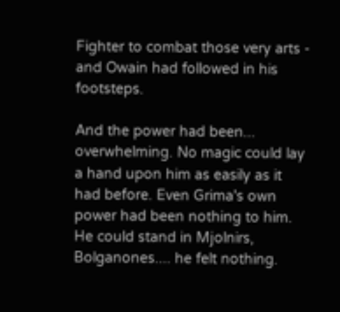Fighter to combat those very arts - and Owain had followed in his footsteps.

And the power had been... overwhelming. No magic could lay a hand upon him as easily as it had before. Even Grima's own power had been nothing to him. He could stand in Mjolnirs, Bolganones.... he felt nothing.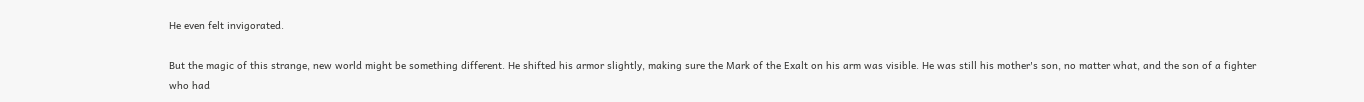He even felt invigorated.

But the magic of this strange, new world might be something different. He shifted his armor slightly, making sure the Mark of the Exalt on his arm was visible. He was still his mother's son, no matter what, and the son of a fighter who had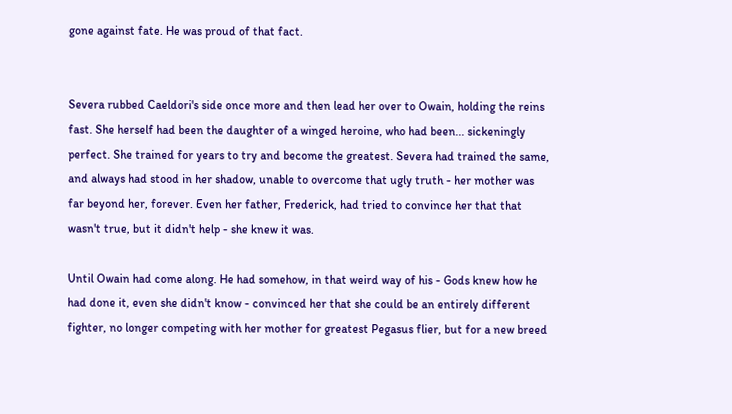gone against fate. He was proud of that fact.


Severa rubbed Caeldori's side once more and then lead her over to Owain, holding the reins fast. She herself had been the daughter of a winged heroine, who had been... sickeningly perfect. She trained for years to try and become the greatest. Severa had trained the same, and always had stood in her shadow, unable to overcome that ugly truth - her mother was far beyond her, forever. Even her father, Frederick, had tried to convince her that that wasn't true, but it didn't help - she knew it was.

Until Owain had come along. He had somehow, in that weird way of his - Gods knew how he had done it, even she didn't know - convinced her that she could be an entirely different fighter, no longer competing with her mother for greatest Pegasus flier, but for a new breed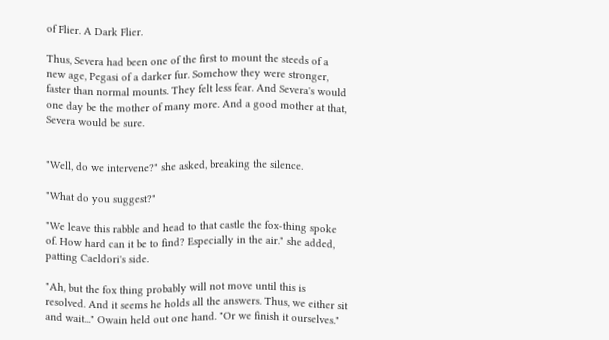of Flier. A Dark Flier.

Thus, Severa had been one of the first to mount the steeds of a new age, Pegasi of a darker fur. Somehow they were stronger, faster than normal mounts. They felt less fear. And Severa's would one day be the mother of many more. And a good mother at that, Severa would be sure.


"Well, do we intervene?" she asked, breaking the silence.

"What do you suggest?"

"We leave this rabble and head to that castle the fox-thing spoke of. How hard can it be to find? Especially in the air." she added, patting Caeldori's side.

"Ah, but the fox thing probably will not move until this is resolved. And it seems he holds all the answers. Thus, we either sit and wait..." Owain held out one hand. "Or we finish it ourselves."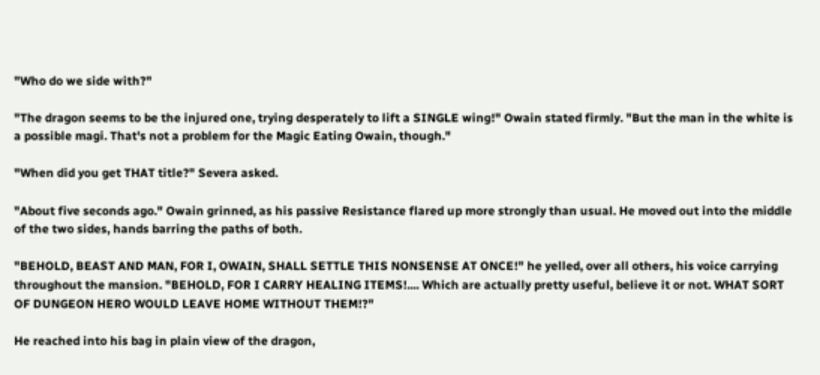"Who do we side with?"

"The dragon seems to be the injured one, trying desperately to lift a SINGLE wing!" Owain stated firmly. "But the man in the white is a possible magi. That's not a problem for the Magic Eating Owain, though."

"When did you get THAT title?" Severa asked.

"About five seconds ago." Owain grinned, as his passive Resistance flared up more strongly than usual. He moved out into the middle of the two sides, hands barring the paths of both.

"BEHOLD, BEAST AND MAN, FOR I, OWAIN, SHALL SETTLE THIS NONSENSE AT ONCE!" he yelled, over all others, his voice carrying throughout the mansion. "BEHOLD, FOR I CARRY HEALING ITEMS!.... Which are actually pretty useful, believe it or not. WHAT SORT OF DUNGEON HERO WOULD LEAVE HOME WITHOUT THEM!?"

He reached into his bag in plain view of the dragon,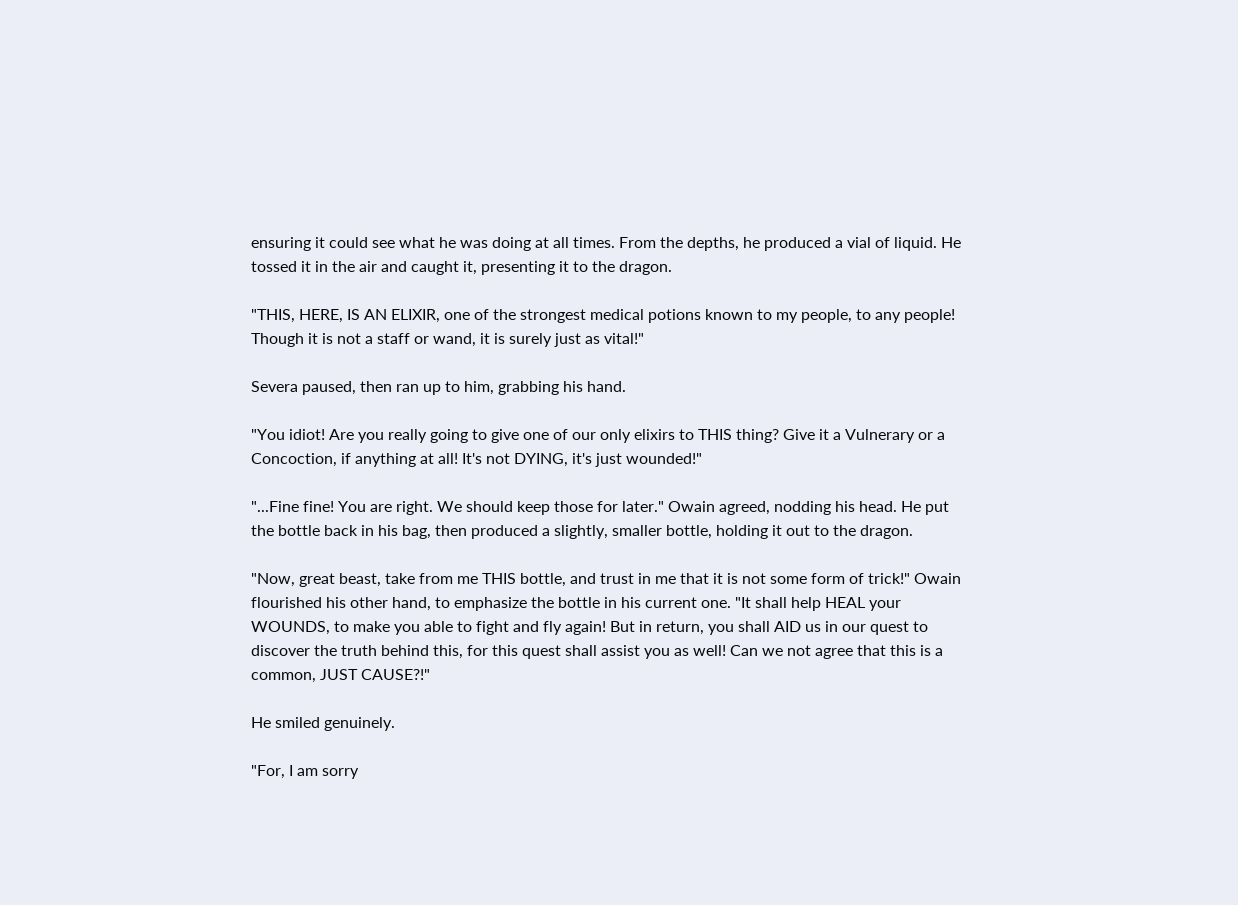ensuring it could see what he was doing at all times. From the depths, he produced a vial of liquid. He tossed it in the air and caught it, presenting it to the dragon.

"THIS, HERE, IS AN ELIXIR, one of the strongest medical potions known to my people, to any people! Though it is not a staff or wand, it is surely just as vital!"

Severa paused, then ran up to him, grabbing his hand.

"You idiot! Are you really going to give one of our only elixirs to THIS thing? Give it a Vulnerary or a Concoction, if anything at all! It's not DYING, it's just wounded!"

"...Fine fine! You are right. We should keep those for later." Owain agreed, nodding his head. He put the bottle back in his bag, then produced a slightly, smaller bottle, holding it out to the dragon.

"Now, great beast, take from me THIS bottle, and trust in me that it is not some form of trick!" Owain flourished his other hand, to emphasize the bottle in his current one. "It shall help HEAL your WOUNDS, to make you able to fight and fly again! But in return, you shall AID us in our quest to discover the truth behind this, for this quest shall assist you as well! Can we not agree that this is a common, JUST CAUSE?!"

He smiled genuinely.

"For, I am sorry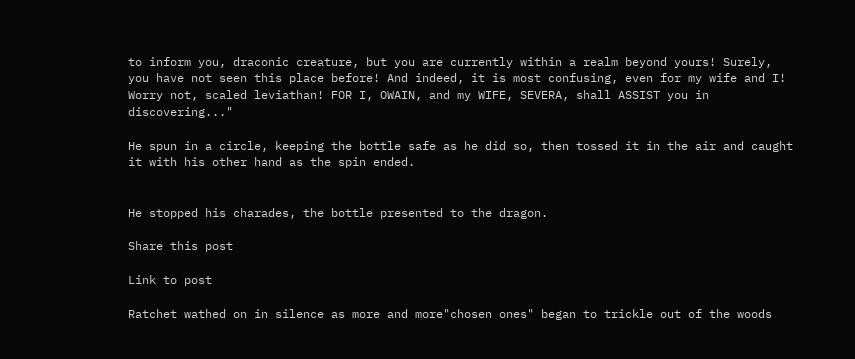to inform you, draconic creature, but you are currently within a realm beyond yours! Surely, you have not seen this place before! And indeed, it is most confusing, even for my wife and I! Worry not, scaled leviathan! FOR I, OWAIN, and my WIFE, SEVERA, shall ASSIST you in discovering..."

He spun in a circle, keeping the bottle safe as he did so, then tossed it in the air and caught it with his other hand as the spin ended.


He stopped his charades, the bottle presented to the dragon.

Share this post

Link to post

Ratchet wathed on in silence as more and more"chosen ones" began to trickle out of the woods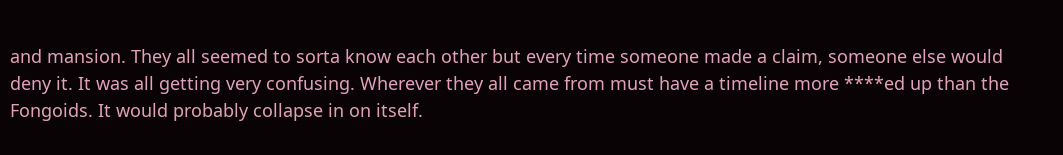and mansion. They all seemed to sorta know each other but every time someone made a claim, someone else would deny it. It was all getting very confusing. Wherever they all came from must have a timeline more ****ed up than the Fongoids. It would probably collapse in on itself.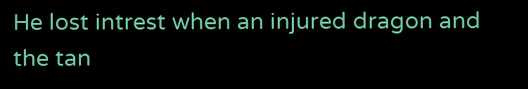He lost intrest when an injured dragon and the tan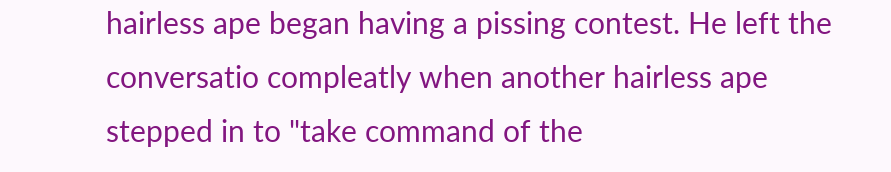hairless ape began having a pissing contest. He left the conversatio compleatly when another hairless ape stepped in to "take command of the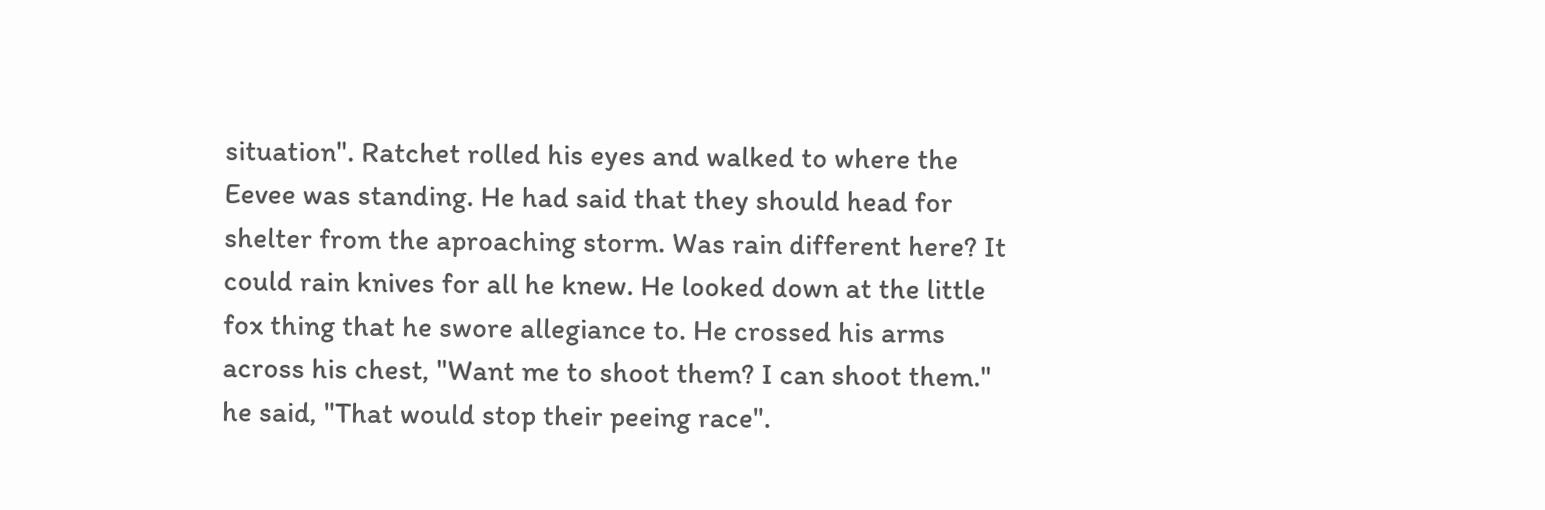situation". Ratchet rolled his eyes and walked to where the Eevee was standing. He had said that they should head for shelter from the aproaching storm. Was rain different here? It could rain knives for all he knew. He looked down at the little fox thing that he swore allegiance to. He crossed his arms across his chest, "Want me to shoot them? I can shoot them." he said, "That would stop their peeing race".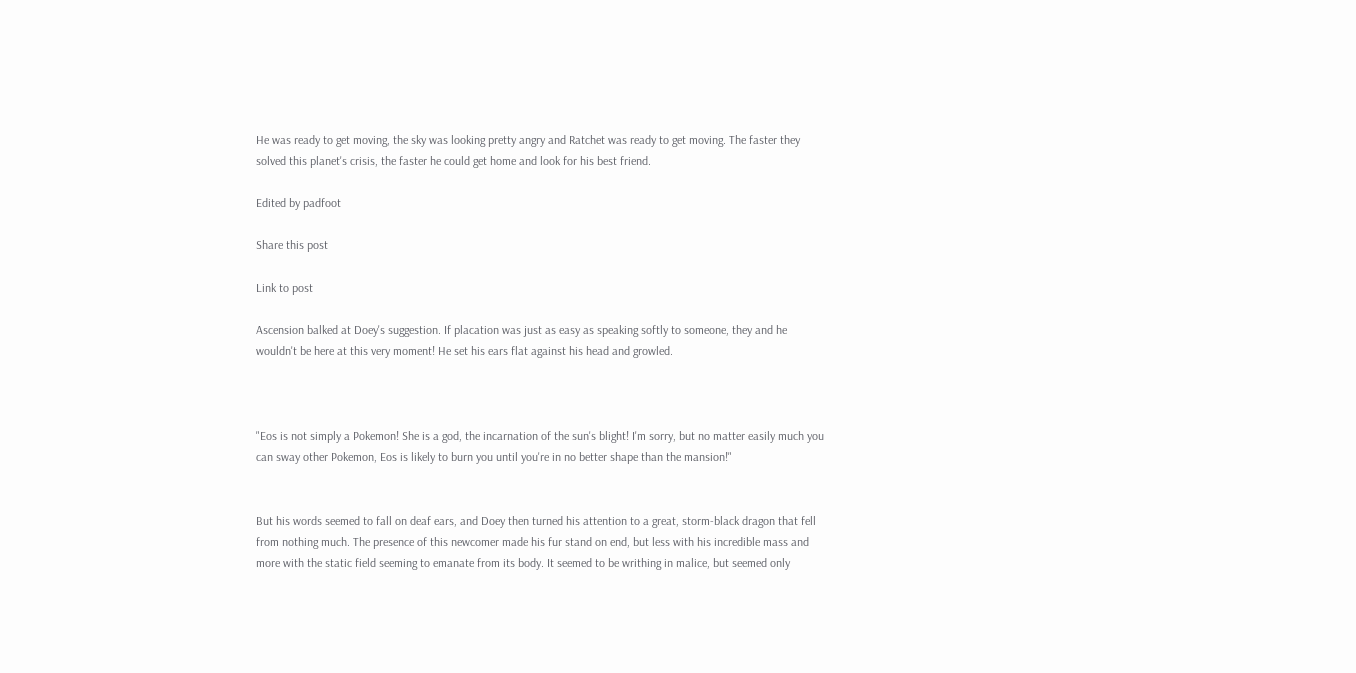He was ready to get moving, the sky was looking pretty angry and Ratchet was ready to get moving. The faster they solved this planet's crisis, the faster he could get home and look for his best friend.

Edited by padfoot

Share this post

Link to post

Ascension balked at Doey's suggestion. If placation was just as easy as speaking softly to someone, they and he wouldn't be here at this very moment! He set his ears flat against his head and growled.



"Eos is not simply a Pokemon! She is a god, the incarnation of the sun's blight! I'm sorry, but no matter easily much you can sway other Pokemon, Eos is likely to burn you until you're in no better shape than the mansion!"


But his words seemed to fall on deaf ears, and Doey then turned his attention to a great, storm-black dragon that fell from nothing much. The presence of this newcomer made his fur stand on end, but less with his incredible mass and more with the static field seeming to emanate from its body. It seemed to be writhing in malice, but seemed only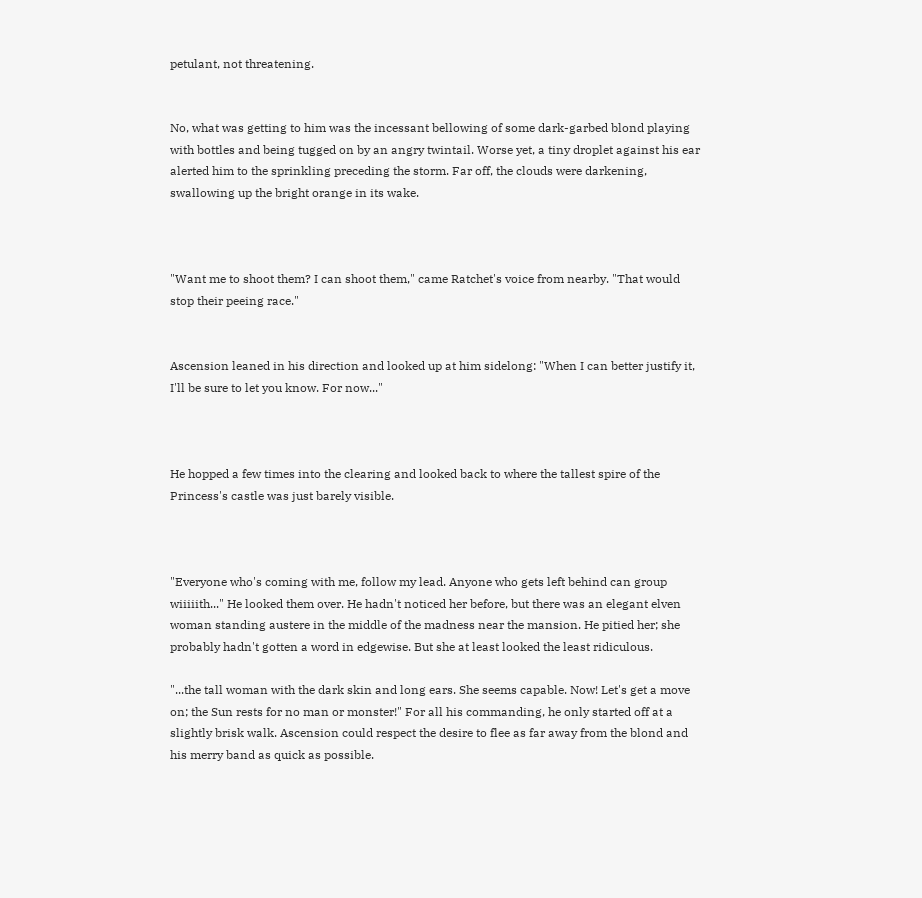petulant, not threatening.


No, what was getting to him was the incessant bellowing of some dark-garbed blond playing with bottles and being tugged on by an angry twintail. Worse yet, a tiny droplet against his ear alerted him to the sprinkling preceding the storm. Far off, the clouds were darkening, swallowing up the bright orange in its wake.



"Want me to shoot them? I can shoot them," came Ratchet's voice from nearby. "That would stop their peeing race."


Ascension leaned in his direction and looked up at him sidelong: "When I can better justify it, I'll be sure to let you know. For now..."



He hopped a few times into the clearing and looked back to where the tallest spire of the Princess's castle was just barely visible.



"Everyone who's coming with me, follow my lead. Anyone who gets left behind can group wiiiiith..." He looked them over. He hadn't noticed her before, but there was an elegant elven woman standing austere in the middle of the madness near the mansion. He pitied her; she probably hadn't gotten a word in edgewise. But she at least looked the least ridiculous.

"...the tall woman with the dark skin and long ears. She seems capable. Now! Let's get a move on; the Sun rests for no man or monster!" For all his commanding, he only started off at a slightly brisk walk. Ascension could respect the desire to flee as far away from the blond and his merry band as quick as possible.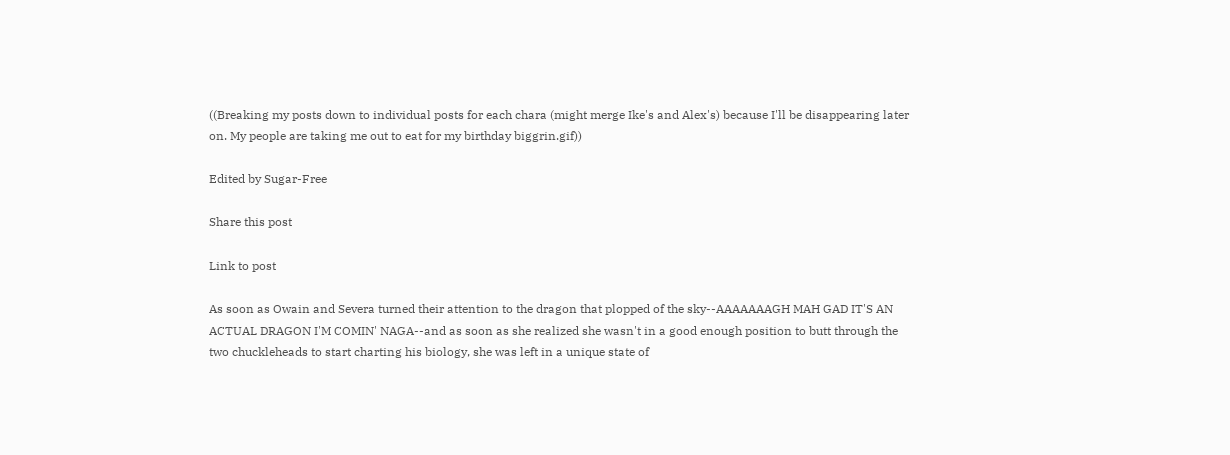((Breaking my posts down to individual posts for each chara (might merge Ike's and Alex's) because I'll be disappearing later on. My people are taking me out to eat for my birthday biggrin.gif))

Edited by Sugar-Free

Share this post

Link to post

As soon as Owain and Severa turned their attention to the dragon that plopped of the sky--AAAAAAAGH MAH GAD IT'S AN ACTUAL DRAGON I'M COMIN' NAGA--and as soon as she realized she wasn't in a good enough position to butt through the two chuckleheads to start charting his biology, she was left in a unique state of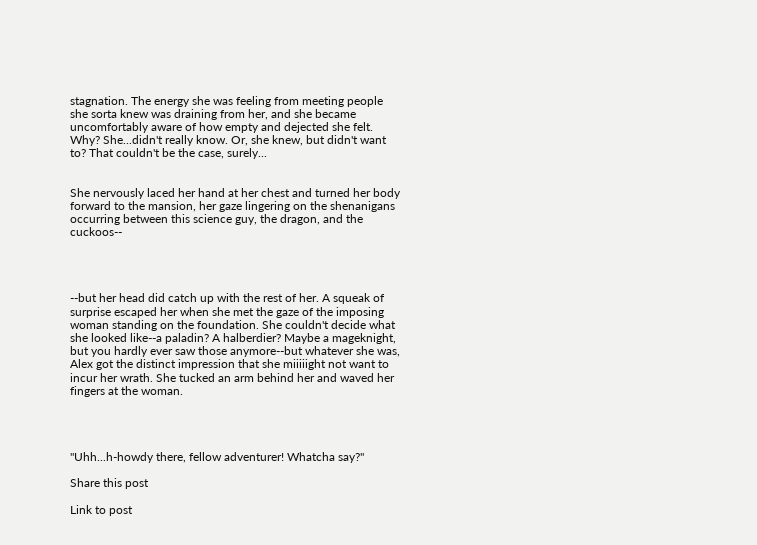stagnation. The energy she was feeling from meeting people she sorta knew was draining from her, and she became uncomfortably aware of how empty and dejected she felt. Why? She...didn't really know. Or, she knew, but didn't want to? That couldn't be the case, surely...


She nervously laced her hand at her chest and turned her body forward to the mansion, her gaze lingering on the shenanigans occurring between this science guy, the dragon, and the cuckoos--




--but her head did catch up with the rest of her. A squeak of surprise escaped her when she met the gaze of the imposing woman standing on the foundation. She couldn't decide what she looked like--a paladin? A halberdier? Maybe a mageknight, but you hardly ever saw those anymore--but whatever she was, Alex got the distinct impression that she miiiiight not want to incur her wrath. She tucked an arm behind her and waved her fingers at the woman.




"Uhh...h-howdy there, fellow adventurer! Whatcha say?"

Share this post

Link to post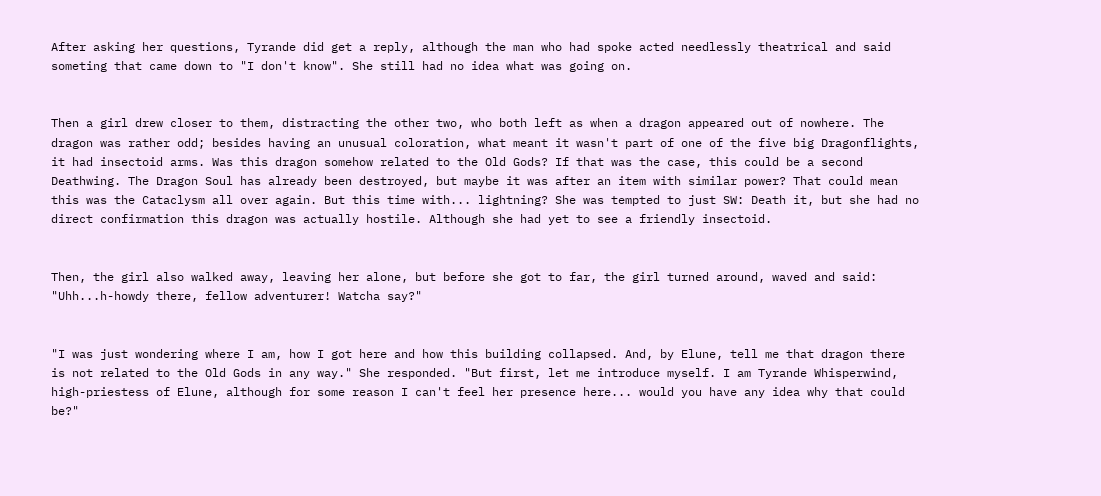After asking her questions, Tyrande did get a reply, although the man who had spoke acted needlessly theatrical and said someting that came down to "I don't know". She still had no idea what was going on.


Then a girl drew closer to them, distracting the other two, who both left as when a dragon appeared out of nowhere. The dragon was rather odd; besides having an unusual coloration, what meant it wasn't part of one of the five big Dragonflights, it had insectoid arms. Was this dragon somehow related to the Old Gods? If that was the case, this could be a second Deathwing. The Dragon Soul has already been destroyed, but maybe it was after an item with similar power? That could mean this was the Cataclysm all over again. But this time with... lightning? She was tempted to just SW: Death it, but she had no direct confirmation this dragon was actually hostile. Although she had yet to see a friendly insectoid.


Then, the girl also walked away, leaving her alone, but before she got to far, the girl turned around, waved and said: "Uhh...h-howdy there, fellow adventurer! Watcha say?"


"I was just wondering where I am, how I got here and how this building collapsed. And, by Elune, tell me that dragon there is not related to the Old Gods in any way." She responded. "But first, let me introduce myself. I am Tyrande Whisperwind, high-priestess of Elune, although for some reason I can't feel her presence here... would you have any idea why that could be?"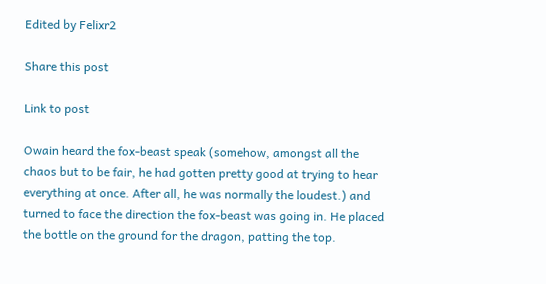Edited by Felixr2

Share this post

Link to post

Owain heard the fox-beast speak (somehow, amongst all the chaos but to be fair, he had gotten pretty good at trying to hear everything at once. After all, he was normally the loudest.) and turned to face the direction the fox-beast was going in. He placed the bottle on the ground for the dragon, patting the top.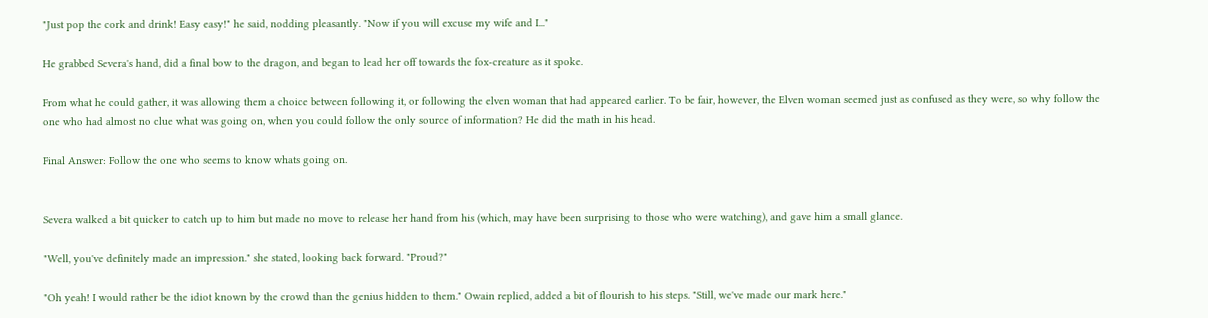"Just pop the cork and drink! Easy easy!" he said, nodding pleasantly. "Now if you will excuse my wife and I..."

He grabbed Severa's hand, did a final bow to the dragon, and began to lead her off towards the fox-creature as it spoke.

From what he could gather, it was allowing them a choice between following it, or following the elven woman that had appeared earlier. To be fair, however, the Elven woman seemed just as confused as they were, so why follow the one who had almost no clue what was going on, when you could follow the only source of information? He did the math in his head.

Final Answer: Follow the one who seems to know whats going on.


Severa walked a bit quicker to catch up to him but made no move to release her hand from his (which, may have been surprising to those who were watching), and gave him a small glance.

"Well, you've definitely made an impression." she stated, looking back forward. "Proud?"

"Oh yeah! I would rather be the idiot known by the crowd than the genius hidden to them." Owain replied, added a bit of flourish to his steps. "Still, we've made our mark here."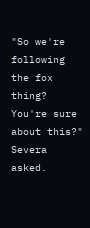"So we're following the fox thing? You're sure about this?" Severa asked.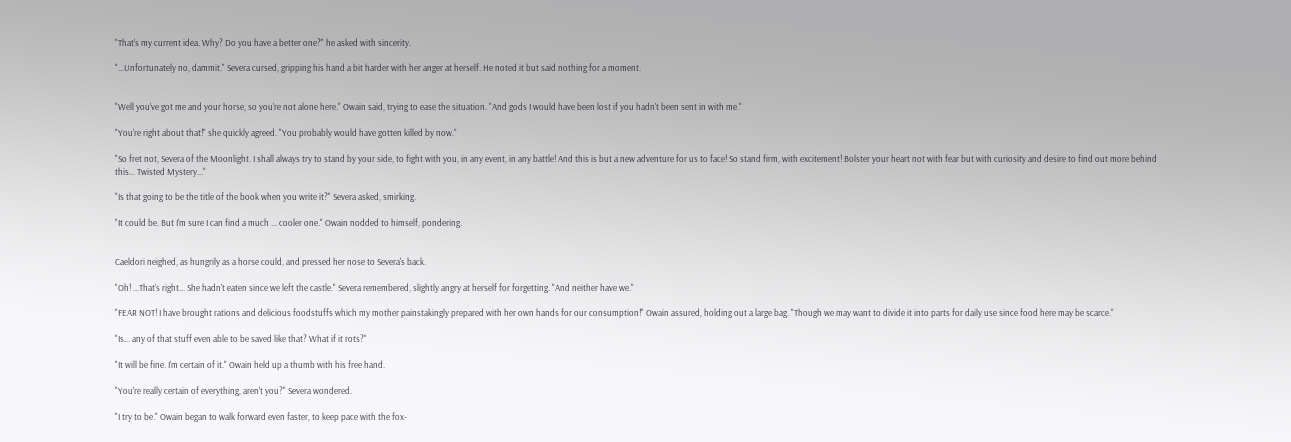"That's my current idea. Why? Do you have a better one?" he asked with sincerity.

"...Unfortunately no, dammit." Severa cursed, gripping his hand a bit harder with her anger at herself. He noted it but said nothing for a moment.


"Well you've got me and your horse, so you're not alone here." Owain said, trying to ease the situation. "And gods I would have been lost if you hadn't been sent in with me."

"You're right about that!" she quickly agreed. "You probably would have gotten killed by now."

"So fret not, Severa of the Moonlight. I shall always try to stand by your side, to fight with you, in any event, in any battle! And this is but a new adventure for us to face! So stand firm, with excitement! Bolster your heart not with fear but with curiosity and desire to find out more behind this... Twisted Mystery..."

"Is that going to be the title of the book when you write it?" Severa asked, smirking.

"It could be. But I'm sure I can find a much ... cooler one." Owain nodded to himself, pondering.


Caeldori neighed, as hungrily as a horse could, and pressed her nose to Severa's back.

"Oh! ...That's right... She hadn't eaten since we left the castle." Severa remembered, slightly angry at herself for forgetting. "And neither have we."

"FEAR NOT! I have brought rations and delicious foodstuffs which my mother painstakingly prepared with her own hands for our consumption!" Owain assured, holding out a large bag. "Though we may want to divide it into parts for daily use since food here may be scarce."

"Is... any of that stuff even able to be saved like that? What if it rots?"

"It will be fine. I'm certain of it." Owain held up a thumb with his free hand.

"You're really certain of everything, aren't you?" Severa wondered.

"I try to be." Owain began to walk forward even faster, to keep pace with the fox-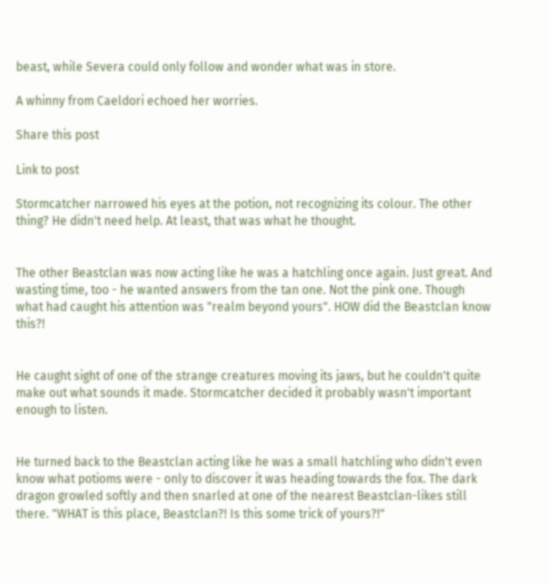beast, while Severa could only follow and wonder what was in store.

A whinny from Caeldori echoed her worries.

Share this post

Link to post

Stormcatcher narrowed his eyes at the potion, not recognizing its colour. The other thing? He didn't need help. At least, that was what he thought.


The other Beastclan was now acting like he was a hatchling once again. Just great. And wasting time, too - he wanted answers from the tan one. Not the pink one. Though what had caught his attention was "realm beyond yours". HOW did the Beastclan know this?!


He caught sight of one of the strange creatures moving its jaws, but he couldn't quite make out what sounds it made. Stormcatcher decided it probably wasn't important enough to listen.


He turned back to the Beastclan acting like he was a small hatchling who didn't even know what potioms were - only to discover it was heading towards the fox. The dark dragon growled softly and then snarled at one of the nearest Beastclan-likes still there. "WHAT is this place, Beastclan?! Is this some trick of yours?!"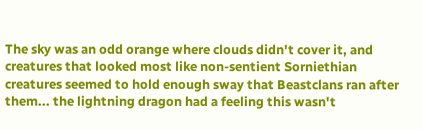The sky was an odd orange where clouds didn't cover it, and creatures that looked most like non-sentient Sorniethian creatures seemed to hold enough sway that Beastclans ran after them... the lightning dragon had a feeling this wasn't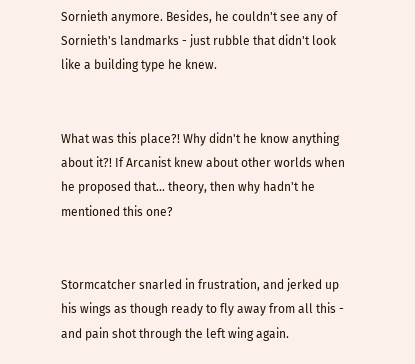Sornieth anymore. Besides, he couldn't see any of Sornieth's landmarks - just rubble that didn't look like a building type he knew.


What was this place?! Why didn't he know anything about it?! If Arcanist knew about other worlds when he proposed that... theory, then why hadn't he mentioned this one?


Stormcatcher snarled in frustration, and jerked up his wings as though ready to fly away from all this - and pain shot through the left wing again.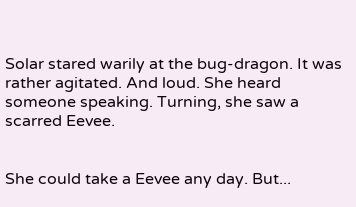Solar stared warily at the bug-dragon. It was rather agitated. And loud. She heard someone speaking. Turning, she saw a scarred Eevee.


She could take a Eevee any day. But...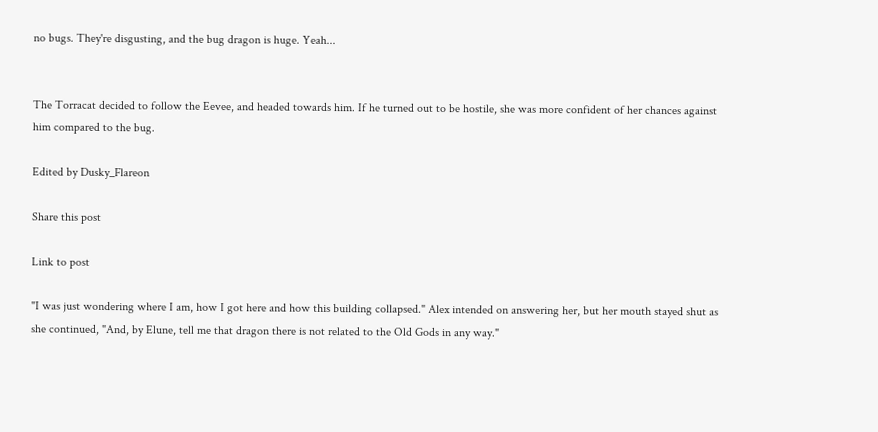no bugs. They're disgusting, and the bug dragon is huge. Yeah...


The Torracat decided to follow the Eevee, and headed towards him. If he turned out to be hostile, she was more confident of her chances against him compared to the bug.

Edited by Dusky_Flareon

Share this post

Link to post

"I was just wondering where I am, how I got here and how this building collapsed." Alex intended on answering her, but her mouth stayed shut as she continued, "And, by Elune, tell me that dragon there is not related to the Old Gods in any way."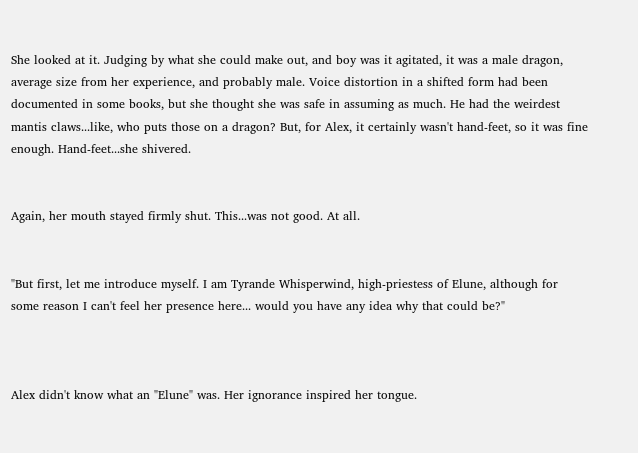She looked at it. Judging by what she could make out, and boy was it agitated, it was a male dragon, average size from her experience, and probably male. Voice distortion in a shifted form had been documented in some books, but she thought she was safe in assuming as much. He had the weirdest mantis claws...like, who puts those on a dragon? But, for Alex, it certainly wasn't hand-feet, so it was fine enough. Hand-feet...she shivered.


Again, her mouth stayed firmly shut. This...was not good. At all.


"But first, let me introduce myself. I am Tyrande Whisperwind, high-priestess of Elune, although for some reason I can't feel her presence here... would you have any idea why that could be?"



Alex didn't know what an "Elune" was. Her ignorance inspired her tongue.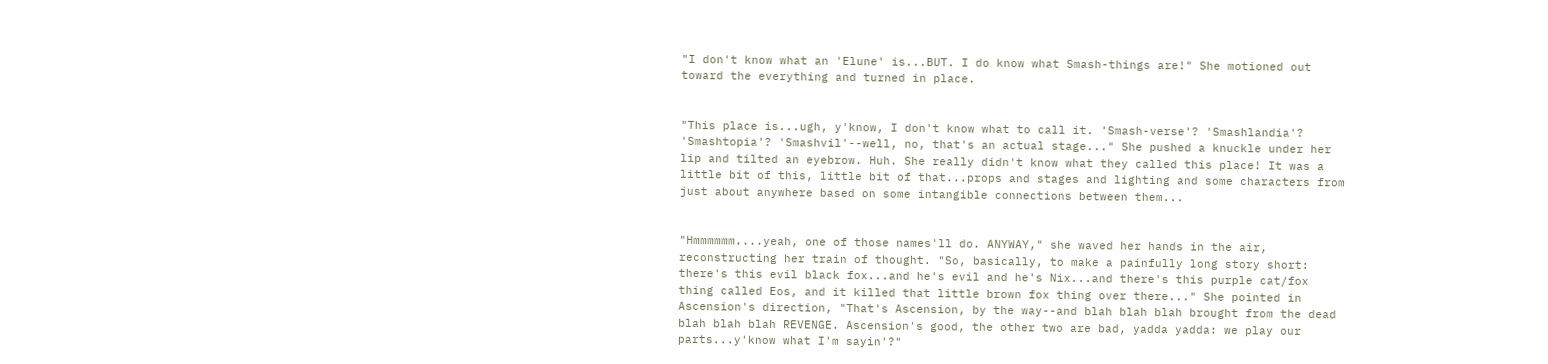"I don't know what an 'Elune' is...BUT. I do know what Smash-things are!" She motioned out toward the everything and turned in place.


"This place is...ugh, y'know, I don't know what to call it. 'Smash-verse'? 'Smashlandia'? 'Smashtopia'? 'Smashvil'--well, no, that's an actual stage..." She pushed a knuckle under her lip and tilted an eyebrow. Huh. She really didn't know what they called this place! It was a little bit of this, little bit of that...props and stages and lighting and some characters from just about anywhere based on some intangible connections between them...


"Hmmmmmm....yeah, one of those names'll do. ANYWAY," she waved her hands in the air, reconstructing her train of thought. "So, basically, to make a painfully long story short: there's this evil black fox...and he's evil and he's Nix...and there's this purple cat/fox thing called Eos, and it killed that little brown fox thing over there..." She pointed in Ascension's direction, "That's Ascension, by the way--and blah blah blah brought from the dead blah blah blah REVENGE. Ascension's good, the other two are bad, yadda yadda: we play our parts...y'know what I'm sayin'?"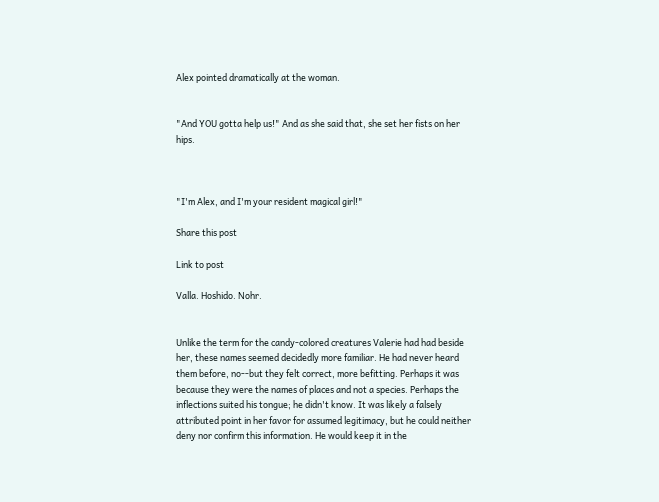Alex pointed dramatically at the woman.


"And YOU gotta help us!" And as she said that, she set her fists on her hips.



"I'm Alex, and I'm your resident magical girl!"

Share this post

Link to post

Valla. Hoshido. Nohr.


Unlike the term for the candy-colored creatures Valerie had had beside her, these names seemed decidedly more familiar. He had never heard them before, no--but they felt correct, more befitting. Perhaps it was because they were the names of places and not a species. Perhaps the inflections suited his tongue; he didn't know. It was likely a falsely attributed point in her favor for assumed legitimacy, but he could neither deny nor confirm this information. He would keep it in the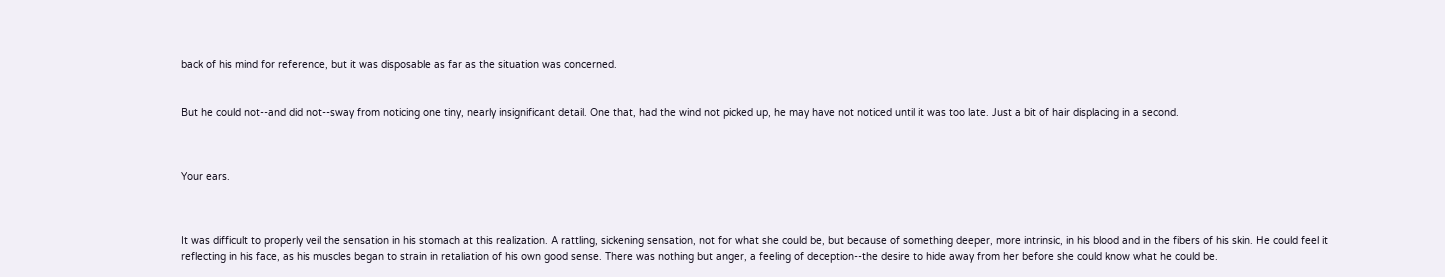back of his mind for reference, but it was disposable as far as the situation was concerned.


But he could not--and did not--sway from noticing one tiny, nearly insignificant detail. One that, had the wind not picked up, he may have not noticed until it was too late. Just a bit of hair displacing in a second.



Your ears.



It was difficult to properly veil the sensation in his stomach at this realization. A rattling, sickening sensation, not for what she could be, but because of something deeper, more intrinsic, in his blood and in the fibers of his skin. He could feel it reflecting in his face, as his muscles began to strain in retaliation of his own good sense. There was nothing but anger, a feeling of deception--the desire to hide away from her before she could know what he could be.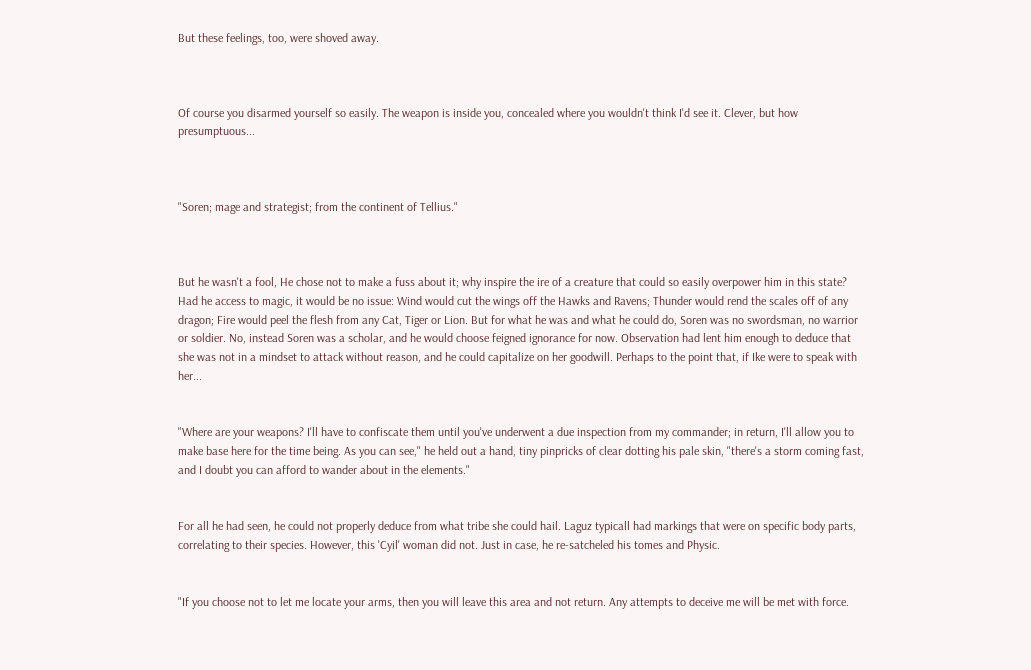But these feelings, too, were shoved away.



Of course you disarmed yourself so easily. The weapon is inside you, concealed where you wouldn't think I'd see it. Clever, but how presumptuous...



"Soren; mage and strategist; from the continent of Tellius."



But he wasn't a fool, He chose not to make a fuss about it; why inspire the ire of a creature that could so easily overpower him in this state? Had he access to magic, it would be no issue: Wind would cut the wings off the Hawks and Ravens; Thunder would rend the scales off of any dragon; Fire would peel the flesh from any Cat, Tiger or Lion. But for what he was and what he could do, Soren was no swordsman, no warrior or soldier. No, instead Soren was a scholar, and he would choose feigned ignorance for now. Observation had lent him enough to deduce that she was not in a mindset to attack without reason, and he could capitalize on her goodwill. Perhaps to the point that, if Ike were to speak with her...


"Where are your weapons? I'll have to confiscate them until you've underwent a due inspection from my commander; in return, I'll allow you to make base here for the time being. As you can see," he held out a hand, tiny pinpricks of clear dotting his pale skin, "there's a storm coming fast, and I doubt you can afford to wander about in the elements."


For all he had seen, he could not properly deduce from what tribe she could hail. Laguz typicall had markings that were on specific body parts, correlating to their species. However, this 'Cyil' woman did not. Just in case, he re-satcheled his tomes and Physic.


"If you choose not to let me locate your arms, then you will leave this area and not return. Any attempts to deceive me will be met with force.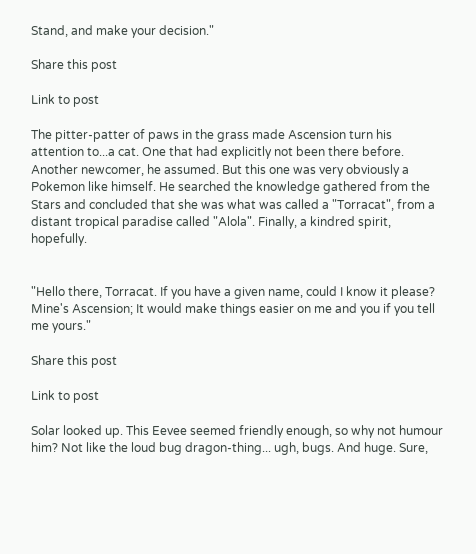Stand, and make your decision."

Share this post

Link to post

The pitter-patter of paws in the grass made Ascension turn his attention to...a cat. One that had explicitly not been there before. Another newcomer, he assumed. But this one was very obviously a Pokemon like himself. He searched the knowledge gathered from the Stars and concluded that she was what was called a "Torracat", from a distant tropical paradise called "Alola". Finally, a kindred spirit, hopefully.


"Hello there, Torracat. If you have a given name, could I know it please? Mine's Ascension; It would make things easier on me and you if you tell me yours."

Share this post

Link to post

Solar looked up. This Eevee seemed friendly enough, so why not humour him? Not like the loud bug dragon-thing... ugh, bugs. And huge. Sure,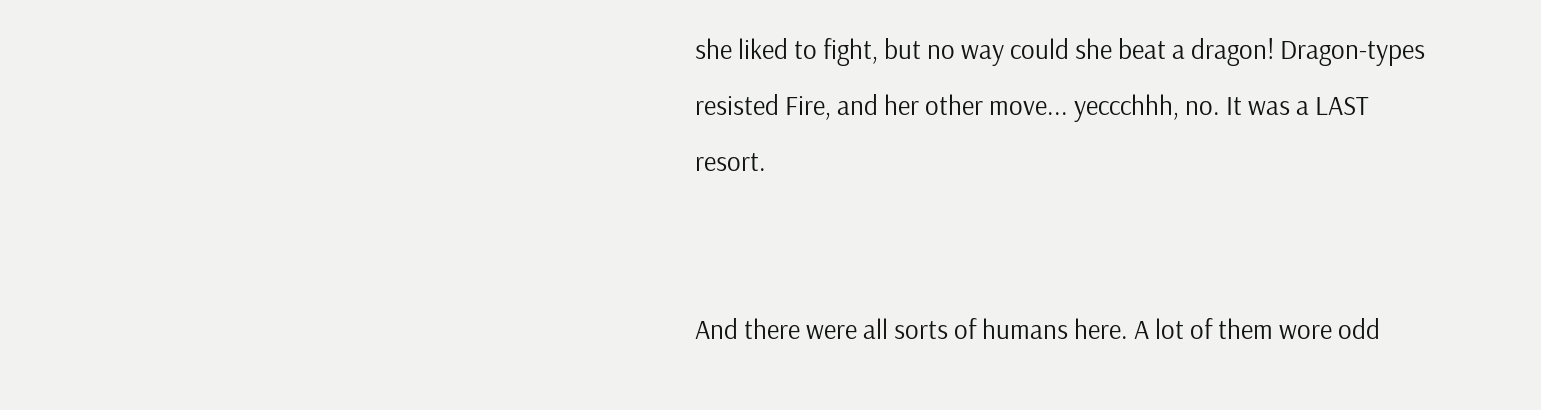she liked to fight, but no way could she beat a dragon! Dragon-types resisted Fire, and her other move... yeccchhh, no. It was a LAST resort.


And there were all sorts of humans here. A lot of them wore odd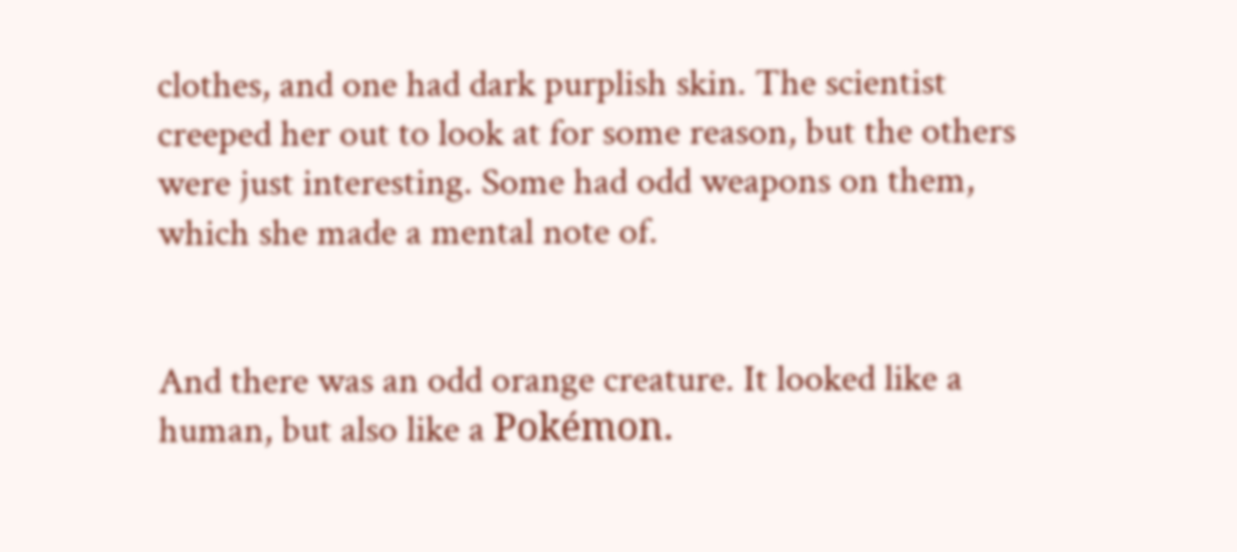clothes, and one had dark purplish skin. The scientist creeped her out to look at for some reason, but the others were just interesting. Some had odd weapons on them, which she made a mental note of.


And there was an odd orange creature. It looked like a human, but also like a Pokémon.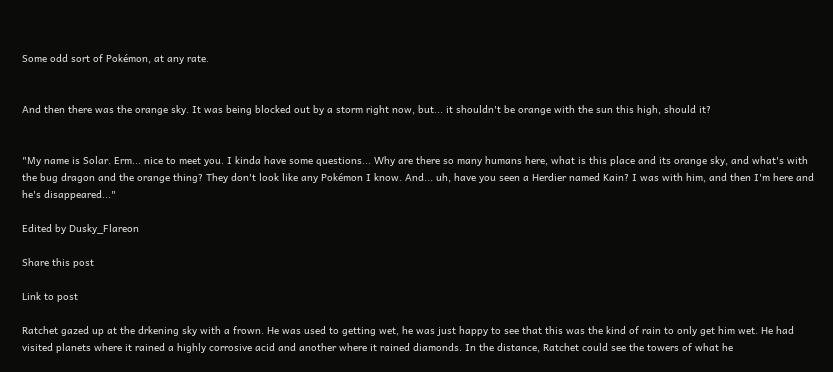Some odd sort of Pokémon, at any rate.


And then there was the orange sky. It was being blocked out by a storm right now, but... it shouldn't be orange with the sun this high, should it?


"My name is Solar. Erm... nice to meet you. I kinda have some questions... Why are there so many humans here, what is this place and its orange sky, and what's with the bug dragon and the orange thing? They don't look like any Pokémon I know. And... uh, have you seen a Herdier named Kain? I was with him, and then I'm here and he's disappeared..."

Edited by Dusky_Flareon

Share this post

Link to post

Ratchet gazed up at the drkening sky with a frown. He was used to getting wet, he was just happy to see that this was the kind of rain to only get him wet. He had visited planets where it rained a highly corrosive acid and another where it rained diamonds. In the distance, Ratchet could see the towers of what he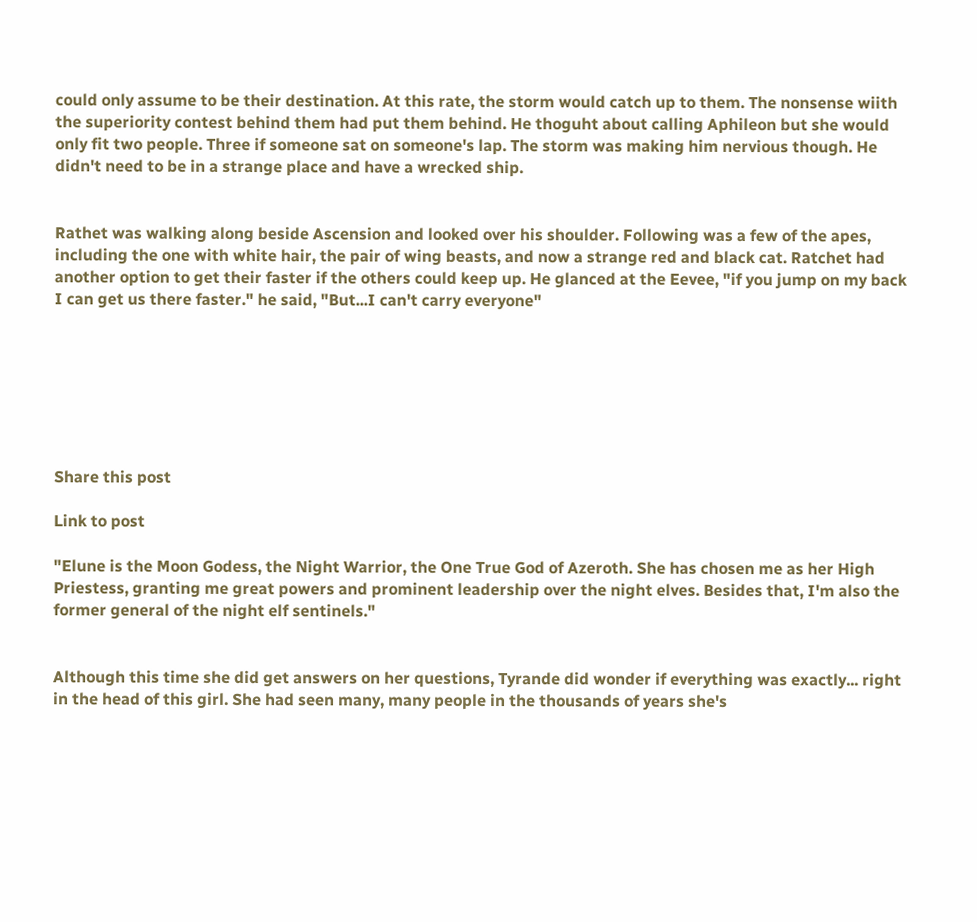could only assume to be their destination. At this rate, the storm would catch up to them. The nonsense wiith the superiority contest behind them had put them behind. He thoguht about calling Aphileon but she would only fit two people. Three if someone sat on someone's lap. The storm was making him nervious though. He didn't need to be in a strange place and have a wrecked ship.


Rathet was walking along beside Ascension and looked over his shoulder. Following was a few of the apes, including the one with white hair, the pair of wing beasts, and now a strange red and black cat. Ratchet had another option to get their faster if the others could keep up. He glanced at the Eevee, "if you jump on my back I can get us there faster." he said, "But...I can't carry everyone"







Share this post

Link to post

"Elune is the Moon Godess, the Night Warrior, the One True God of Azeroth. She has chosen me as her High Priestess, granting me great powers and prominent leadership over the night elves. Besides that, I'm also the former general of the night elf sentinels."


Although this time she did get answers on her questions, Tyrande did wonder if everything was exactly... right in the head of this girl. She had seen many, many people in the thousands of years she's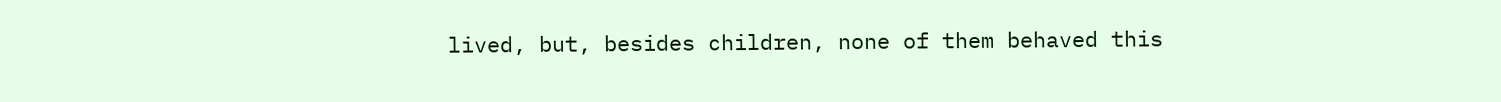lived, but, besides children, none of them behaved this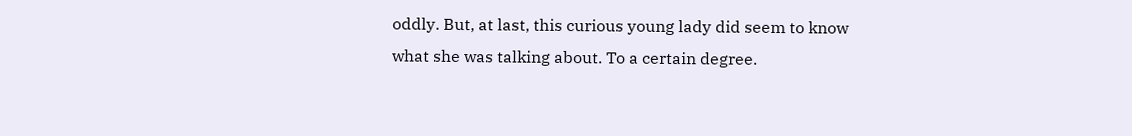oddly. But, at last, this curious young lady did seem to know what she was talking about. To a certain degree.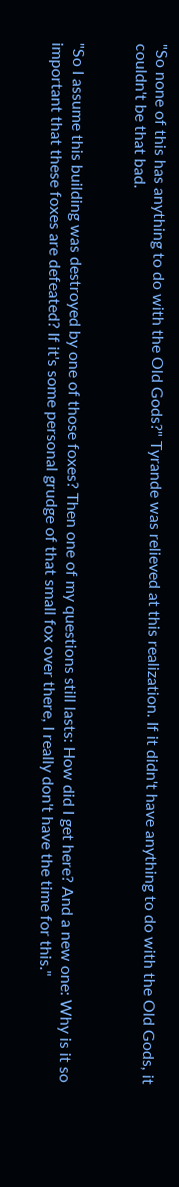"So none of this has anything to do with the Old Gods?" Tyrande was relieved at this realization. If it didn't have anything to do with the Old Gods, it couldn't be that bad.


"So I assume this building was destroyed by one of those foxes? Then one of my questions still lasts: How did I get here? And a new one: Why is it so important that these foxes are defeated? If it's some personal grudge of that small fox over there, I really don't have the time for this."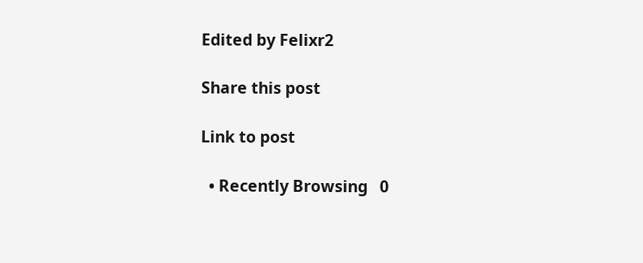Edited by Felixr2

Share this post

Link to post

  • Recently Browsing   0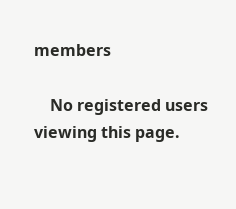members

    No registered users viewing this page.